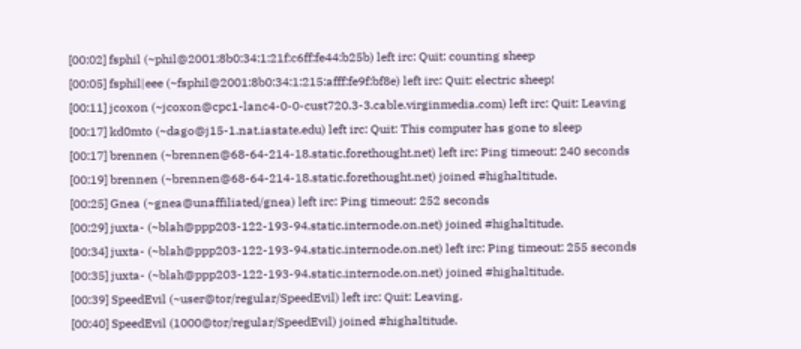[00:02] fsphil (~phil@2001:8b0:34:1:21f:c6ff:fe44:b25b) left irc: Quit: counting sheep
[00:05] fsphil|eee (~fsphil@2001:8b0:34:1:215:afff:fe9f:bf8e) left irc: Quit: electric sheep!
[00:11] jcoxon (~jcoxon@cpc1-lanc4-0-0-cust720.3-3.cable.virginmedia.com) left irc: Quit: Leaving
[00:17] kd0mto (~dago@j15-1.nat.iastate.edu) left irc: Quit: This computer has gone to sleep
[00:17] brennen (~brennen@68-64-214-18.static.forethought.net) left irc: Ping timeout: 240 seconds
[00:19] brennen (~brennen@68-64-214-18.static.forethought.net) joined #highaltitude.
[00:25] Gnea (~gnea@unaffiliated/gnea) left irc: Ping timeout: 252 seconds
[00:29] juxta- (~blah@ppp203-122-193-94.static.internode.on.net) joined #highaltitude.
[00:34] juxta- (~blah@ppp203-122-193-94.static.internode.on.net) left irc: Ping timeout: 255 seconds
[00:35] juxta- (~blah@ppp203-122-193-94.static.internode.on.net) joined #highaltitude.
[00:39] SpeedEvil (~user@tor/regular/SpeedEvil) left irc: Quit: Leaving.
[00:40] SpeedEvil (1000@tor/regular/SpeedEvil) joined #highaltitude.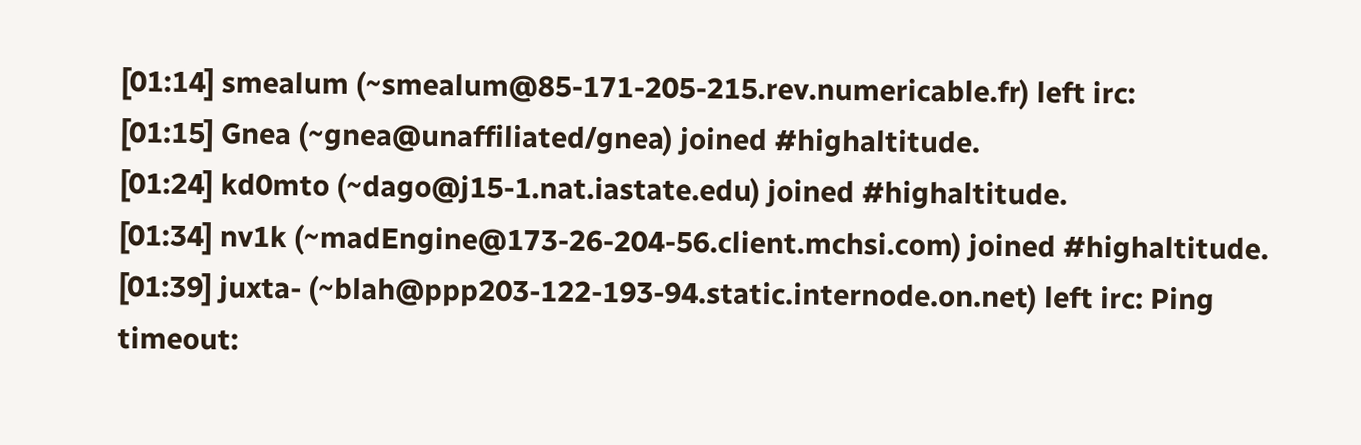[01:14] smealum (~smealum@85-171-205-215.rev.numericable.fr) left irc:
[01:15] Gnea (~gnea@unaffiliated/gnea) joined #highaltitude.
[01:24] kd0mto (~dago@j15-1.nat.iastate.edu) joined #highaltitude.
[01:34] nv1k (~madEngine@173-26-204-56.client.mchsi.com) joined #highaltitude.
[01:39] juxta- (~blah@ppp203-122-193-94.static.internode.on.net) left irc: Ping timeout: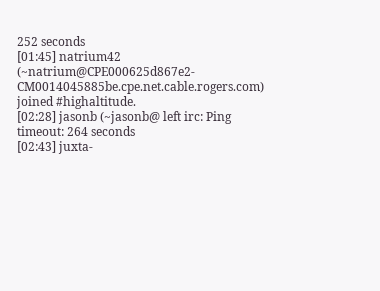252 seconds
[01:45] natrium42 (~natrium@CPE000625d867e2-CM0014045885be.cpe.net.cable.rogers.com) joined #highaltitude.
[02:28] jasonb (~jasonb@ left irc: Ping timeout: 264 seconds
[02:43] juxta-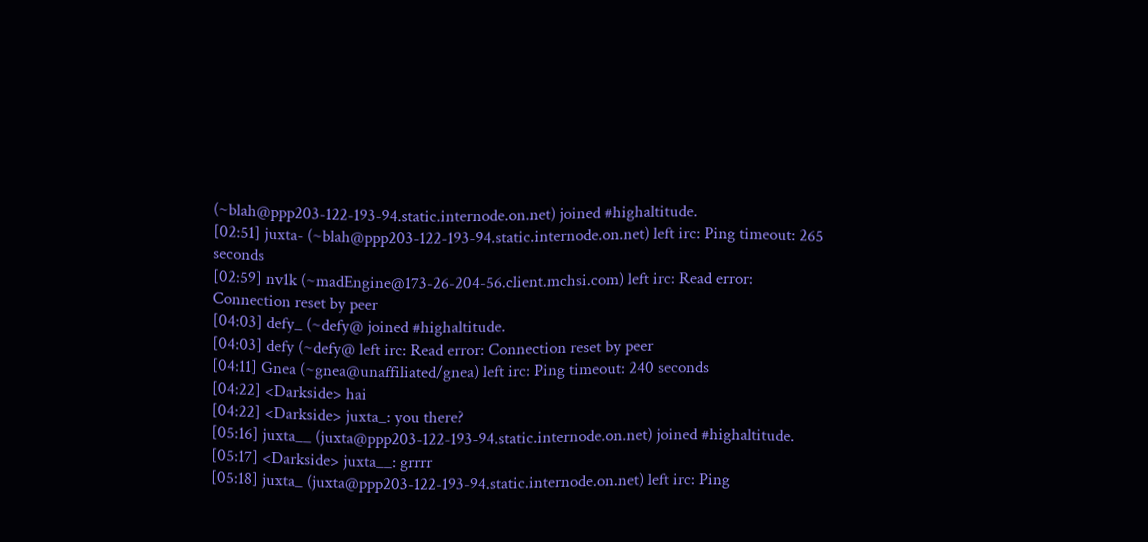(~blah@ppp203-122-193-94.static.internode.on.net) joined #highaltitude.
[02:51] juxta- (~blah@ppp203-122-193-94.static.internode.on.net) left irc: Ping timeout: 265 seconds
[02:59] nv1k (~madEngine@173-26-204-56.client.mchsi.com) left irc: Read error: Connection reset by peer
[04:03] defy_ (~defy@ joined #highaltitude.
[04:03] defy (~defy@ left irc: Read error: Connection reset by peer
[04:11] Gnea (~gnea@unaffiliated/gnea) left irc: Ping timeout: 240 seconds
[04:22] <Darkside> hai
[04:22] <Darkside> juxta_: you there?
[05:16] juxta__ (juxta@ppp203-122-193-94.static.internode.on.net) joined #highaltitude.
[05:17] <Darkside> juxta__: grrrr
[05:18] juxta_ (juxta@ppp203-122-193-94.static.internode.on.net) left irc: Ping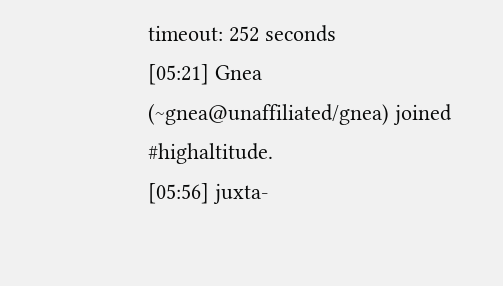timeout: 252 seconds
[05:21] Gnea (~gnea@unaffiliated/gnea) joined #highaltitude.
[05:56] juxta-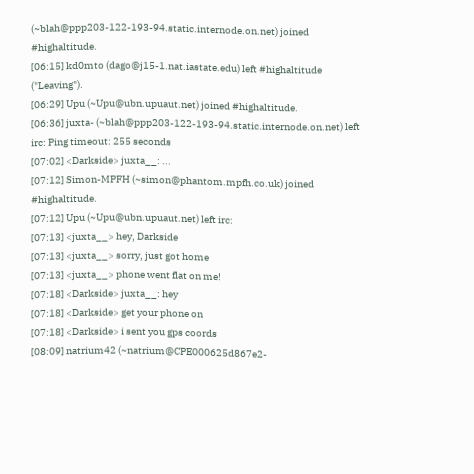(~blah@ppp203-122-193-94.static.internode.on.net) joined #highaltitude.
[06:15] kd0mto (dago@j15-1.nat.iastate.edu) left #highaltitude ("Leaving").
[06:29] Upu (~Upu@ubn.upuaut.net) joined #highaltitude.
[06:36] juxta- (~blah@ppp203-122-193-94.static.internode.on.net) left irc: Ping timeout: 255 seconds
[07:02] <Darkside> juxta__: ...
[07:12] Simon-MPFH (~simon@phantom.mpfh.co.uk) joined #highaltitude.
[07:12] Upu (~Upu@ubn.upuaut.net) left irc:
[07:13] <juxta__> hey, Darkside
[07:13] <juxta__> sorry, just got home
[07:13] <juxta__> phone went flat on me!
[07:18] <Darkside> juxta__: hey
[07:18] <Darkside> get your phone on
[07:18] <Darkside> i sent you gps coords
[08:09] natrium42 (~natrium@CPE000625d867e2-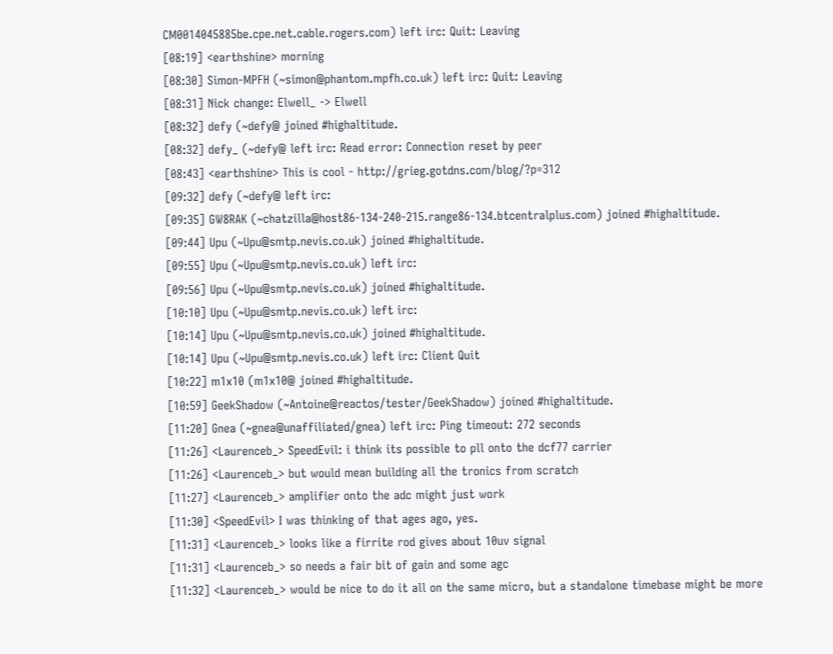CM0014045885be.cpe.net.cable.rogers.com) left irc: Quit: Leaving
[08:19] <earthshine> morning
[08:30] Simon-MPFH (~simon@phantom.mpfh.co.uk) left irc: Quit: Leaving
[08:31] Nick change: Elwell_ -> Elwell
[08:32] defy (~defy@ joined #highaltitude.
[08:32] defy_ (~defy@ left irc: Read error: Connection reset by peer
[08:43] <earthshine> This is cool - http://grieg.gotdns.com/blog/?p=312
[09:32] defy (~defy@ left irc:
[09:35] GW8RAK (~chatzilla@host86-134-240-215.range86-134.btcentralplus.com) joined #highaltitude.
[09:44] Upu (~Upu@smtp.nevis.co.uk) joined #highaltitude.
[09:55] Upu (~Upu@smtp.nevis.co.uk) left irc:
[09:56] Upu (~Upu@smtp.nevis.co.uk) joined #highaltitude.
[10:10] Upu (~Upu@smtp.nevis.co.uk) left irc:
[10:14] Upu (~Upu@smtp.nevis.co.uk) joined #highaltitude.
[10:14] Upu (~Upu@smtp.nevis.co.uk) left irc: Client Quit
[10:22] m1x10 (m1x10@ joined #highaltitude.
[10:59] GeekShadow (~Antoine@reactos/tester/GeekShadow) joined #highaltitude.
[11:20] Gnea (~gnea@unaffiliated/gnea) left irc: Ping timeout: 272 seconds
[11:26] <Laurenceb_> SpeedEvil: i think its possible to pll onto the dcf77 carrier
[11:26] <Laurenceb_> but would mean building all the tronics from scratch
[11:27] <Laurenceb_> amplifier onto the adc might just work
[11:30] <SpeedEvil> I was thinking of that ages ago, yes.
[11:31] <Laurenceb_> looks like a firrite rod gives about 10uv signal
[11:31] <Laurenceb_> so needs a fair bit of gain and some agc
[11:32] <Laurenceb_> would be nice to do it all on the same micro, but a standalone timebase might be more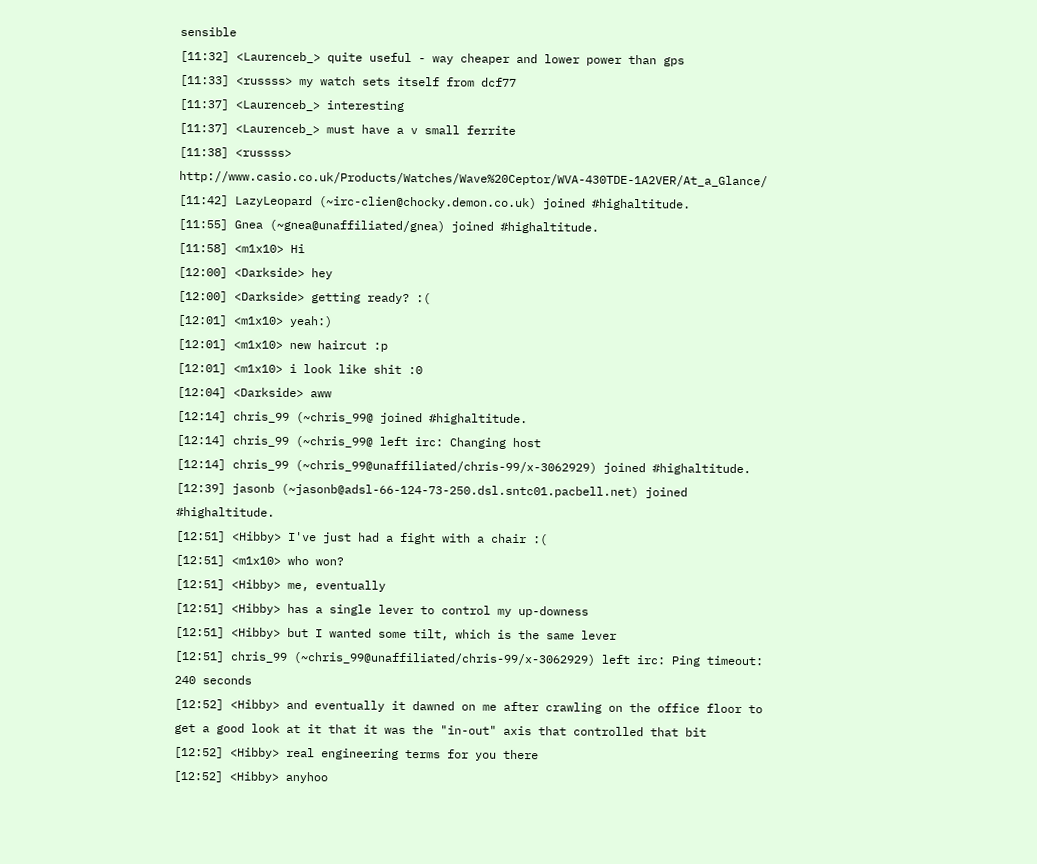sensible
[11:32] <Laurenceb_> quite useful - way cheaper and lower power than gps
[11:33] <russss> my watch sets itself from dcf77
[11:37] <Laurenceb_> interesting
[11:37] <Laurenceb_> must have a v small ferrite
[11:38] <russss> http://www.casio.co.uk/Products/Watches/Wave%20Ceptor/WVA-430TDE-1A2VER/At_a_Glance/
[11:42] LazyLeopard (~irc-clien@chocky.demon.co.uk) joined #highaltitude.
[11:55] Gnea (~gnea@unaffiliated/gnea) joined #highaltitude.
[11:58] <m1x10> Hi
[12:00] <Darkside> hey
[12:00] <Darkside> getting ready? :(
[12:01] <m1x10> yeah:)
[12:01] <m1x10> new haircut :p
[12:01] <m1x10> i look like shit :0
[12:04] <Darkside> aww
[12:14] chris_99 (~chris_99@ joined #highaltitude.
[12:14] chris_99 (~chris_99@ left irc: Changing host
[12:14] chris_99 (~chris_99@unaffiliated/chris-99/x-3062929) joined #highaltitude.
[12:39] jasonb (~jasonb@adsl-66-124-73-250.dsl.sntc01.pacbell.net) joined #highaltitude.
[12:51] <Hibby> I've just had a fight with a chair :(
[12:51] <m1x10> who won?
[12:51] <Hibby> me, eventually
[12:51] <Hibby> has a single lever to control my up-downess
[12:51] <Hibby> but I wanted some tilt, which is the same lever
[12:51] chris_99 (~chris_99@unaffiliated/chris-99/x-3062929) left irc: Ping timeout: 240 seconds
[12:52] <Hibby> and eventually it dawned on me after crawling on the office floor to get a good look at it that it was the "in-out" axis that controlled that bit
[12:52] <Hibby> real engineering terms for you there
[12:52] <Hibby> anyhoo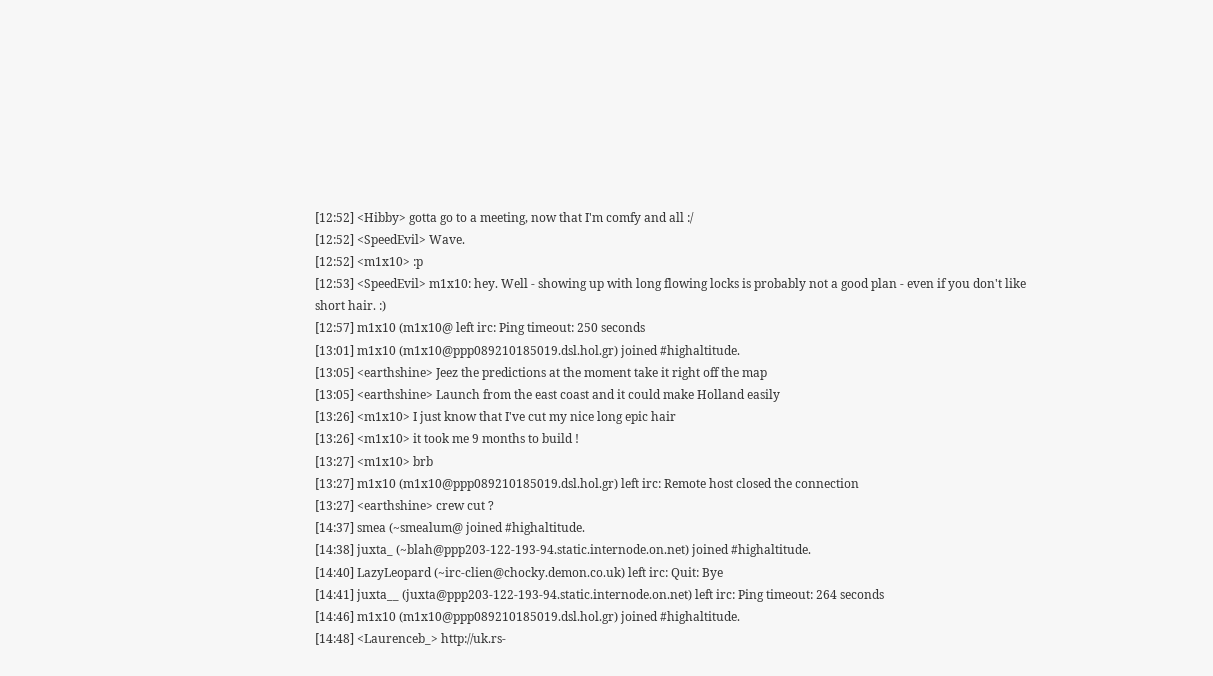[12:52] <Hibby> gotta go to a meeting, now that I'm comfy and all :/
[12:52] <SpeedEvil> Wave.
[12:52] <m1x10> :p
[12:53] <SpeedEvil> m1x10: hey. Well - showing up with long flowing locks is probably not a good plan - even if you don't like short hair. :)
[12:57] m1x10 (m1x10@ left irc: Ping timeout: 250 seconds
[13:01] m1x10 (m1x10@ppp089210185019.dsl.hol.gr) joined #highaltitude.
[13:05] <earthshine> Jeez the predictions at the moment take it right off the map
[13:05] <earthshine> Launch from the east coast and it could make Holland easily
[13:26] <m1x10> I just know that I've cut my nice long epic hair
[13:26] <m1x10> it took me 9 months to build !
[13:27] <m1x10> brb
[13:27] m1x10 (m1x10@ppp089210185019.dsl.hol.gr) left irc: Remote host closed the connection
[13:27] <earthshine> crew cut ?
[14:37] smea (~smealum@ joined #highaltitude.
[14:38] juxta_ (~blah@ppp203-122-193-94.static.internode.on.net) joined #highaltitude.
[14:40] LazyLeopard (~irc-clien@chocky.demon.co.uk) left irc: Quit: Bye
[14:41] juxta__ (juxta@ppp203-122-193-94.static.internode.on.net) left irc: Ping timeout: 264 seconds
[14:46] m1x10 (m1x10@ppp089210185019.dsl.hol.gr) joined #highaltitude.
[14:48] <Laurenceb_> http://uk.rs-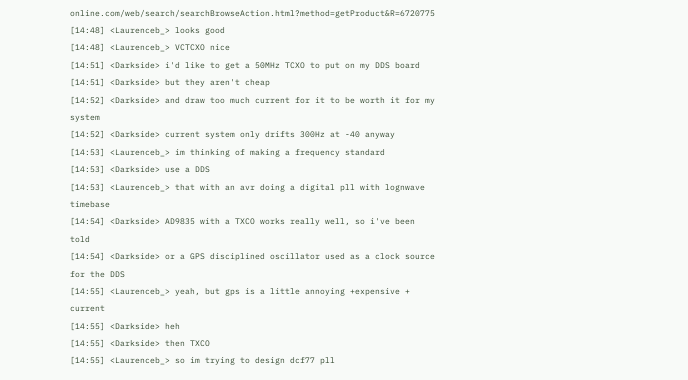online.com/web/search/searchBrowseAction.html?method=getProduct&R=6720775
[14:48] <Laurenceb_> looks good
[14:48] <Laurenceb_> VCTCXO nice
[14:51] <Darkside> i'd like to get a 50MHz TCXO to put on my DDS board
[14:51] <Darkside> but they aren't cheap
[14:52] <Darkside> and draw too much current for it to be worth it for my system
[14:52] <Darkside> current system only drifts 300Hz at -40 anyway
[14:53] <Laurenceb_> im thinking of making a frequency standard
[14:53] <Darkside> use a DDS
[14:53] <Laurenceb_> that with an avr doing a digital pll with lognwave timebase
[14:54] <Darkside> AD9835 with a TXCO works really well, so i've been told
[14:54] <Darkside> or a GPS disciplined oscillator used as a clock source for the DDS
[14:55] <Laurenceb_> yeah, but gps is a little annoying +expensive + current
[14:55] <Darkside> heh
[14:55] <Darkside> then TXCO
[14:55] <Laurenceb_> so im trying to design dcf77 pll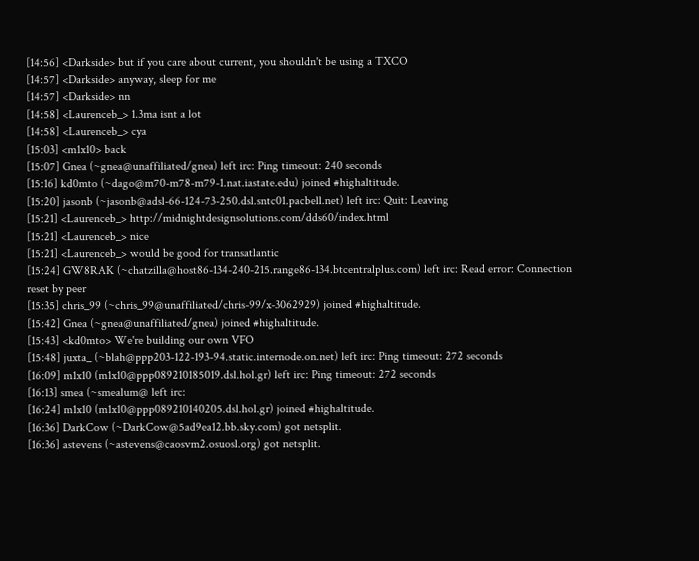[14:56] <Darkside> but if you care about current, you shouldn't be using a TXCO
[14:57] <Darkside> anyway, sleep for me
[14:57] <Darkside> nn
[14:58] <Laurenceb_> 1.3ma isnt a lot
[14:58] <Laurenceb_> cya
[15:03] <m1x10> back
[15:07] Gnea (~gnea@unaffiliated/gnea) left irc: Ping timeout: 240 seconds
[15:16] kd0mto (~dago@m70-m78-m79-1.nat.iastate.edu) joined #highaltitude.
[15:20] jasonb (~jasonb@adsl-66-124-73-250.dsl.sntc01.pacbell.net) left irc: Quit: Leaving
[15:21] <Laurenceb_> http://midnightdesignsolutions.com/dds60/index.html
[15:21] <Laurenceb_> nice
[15:21] <Laurenceb_> would be good for transatlantic
[15:24] GW8RAK (~chatzilla@host86-134-240-215.range86-134.btcentralplus.com) left irc: Read error: Connection reset by peer
[15:35] chris_99 (~chris_99@unaffiliated/chris-99/x-3062929) joined #highaltitude.
[15:42] Gnea (~gnea@unaffiliated/gnea) joined #highaltitude.
[15:43] <kd0mto> We're building our own VFO
[15:48] juxta_ (~blah@ppp203-122-193-94.static.internode.on.net) left irc: Ping timeout: 272 seconds
[16:09] m1x10 (m1x10@ppp089210185019.dsl.hol.gr) left irc: Ping timeout: 272 seconds
[16:13] smea (~smealum@ left irc:
[16:24] m1x10 (m1x10@ppp089210140205.dsl.hol.gr) joined #highaltitude.
[16:36] DarkCow (~DarkCow@5ad9ea12.bb.sky.com) got netsplit.
[16:36] astevens (~astevens@caosvm2.osuosl.org) got netsplit.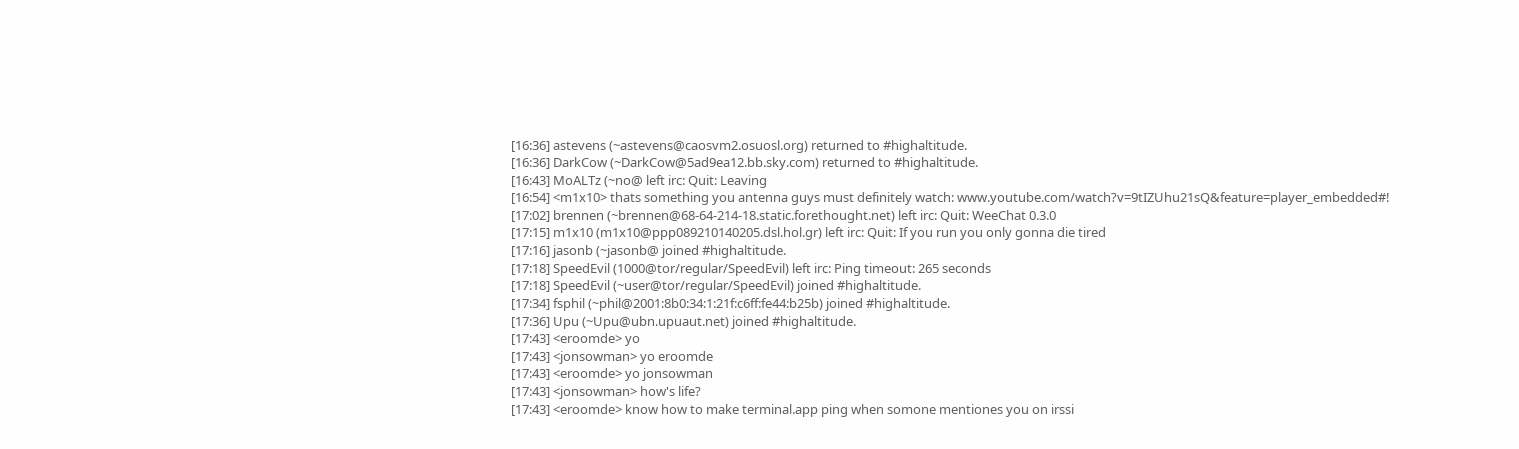[16:36] astevens (~astevens@caosvm2.osuosl.org) returned to #highaltitude.
[16:36] DarkCow (~DarkCow@5ad9ea12.bb.sky.com) returned to #highaltitude.
[16:43] MoALTz (~no@ left irc: Quit: Leaving
[16:54] <m1x10> thats something you antenna guys must definitely watch: www.youtube.com/watch?v=9tIZUhu21sQ&feature=player_embedded#!
[17:02] brennen (~brennen@68-64-214-18.static.forethought.net) left irc: Quit: WeeChat 0.3.0
[17:15] m1x10 (m1x10@ppp089210140205.dsl.hol.gr) left irc: Quit: If you run you only gonna die tired
[17:16] jasonb (~jasonb@ joined #highaltitude.
[17:18] SpeedEvil (1000@tor/regular/SpeedEvil) left irc: Ping timeout: 265 seconds
[17:18] SpeedEvil (~user@tor/regular/SpeedEvil) joined #highaltitude.
[17:34] fsphil (~phil@2001:8b0:34:1:21f:c6ff:fe44:b25b) joined #highaltitude.
[17:36] Upu (~Upu@ubn.upuaut.net) joined #highaltitude.
[17:43] <eroomde> yo
[17:43] <jonsowman> yo eroomde
[17:43] <eroomde> yo jonsowman
[17:43] <jonsowman> how's life?
[17:43] <eroomde> know how to make terminal.app ping when somone mentiones you on irssi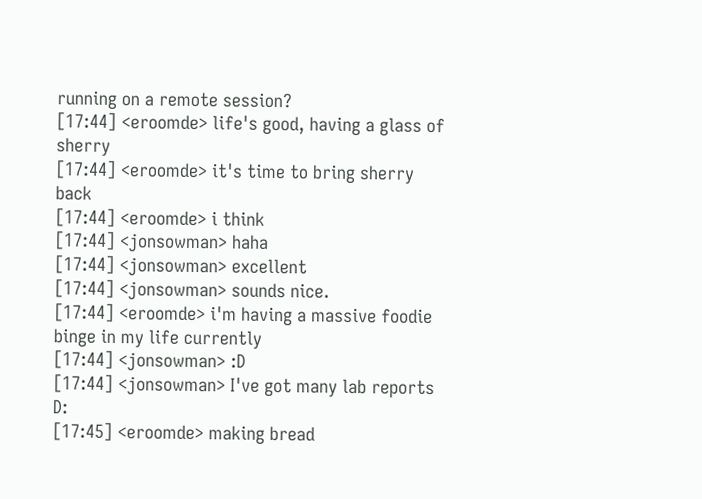running on a remote session?
[17:44] <eroomde> life's good, having a glass of sherry
[17:44] <eroomde> it's time to bring sherry back
[17:44] <eroomde> i think
[17:44] <jonsowman> haha
[17:44] <jonsowman> excellent
[17:44] <jonsowman> sounds nice.
[17:44] <eroomde> i'm having a massive foodie binge in my life currently
[17:44] <jonsowman> :D
[17:44] <jonsowman> I've got many lab reports D:
[17:45] <eroomde> making bread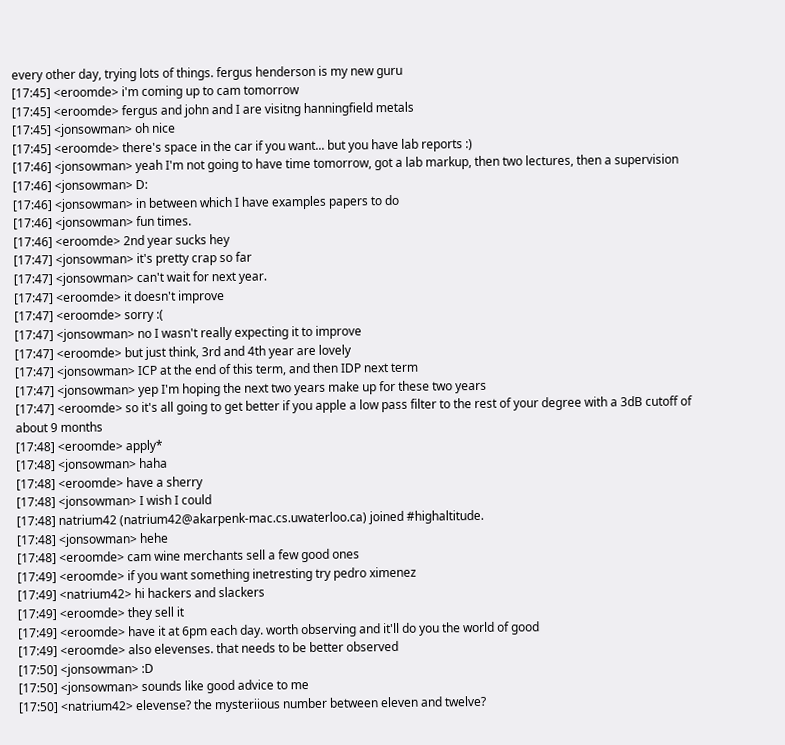every other day, trying lots of things. fergus henderson is my new guru
[17:45] <eroomde> i'm coming up to cam tomorrow
[17:45] <eroomde> fergus and john and I are visitng hanningfield metals
[17:45] <jonsowman> oh nice
[17:45] <eroomde> there's space in the car if you want... but you have lab reports :)
[17:46] <jonsowman> yeah I'm not going to have time tomorrow, got a lab markup, then two lectures, then a supervision
[17:46] <jonsowman> D:
[17:46] <jonsowman> in between which I have examples papers to do
[17:46] <jonsowman> fun times.
[17:46] <eroomde> 2nd year sucks hey
[17:47] <jonsowman> it's pretty crap so far
[17:47] <jonsowman> can't wait for next year.
[17:47] <eroomde> it doesn't improve
[17:47] <eroomde> sorry :(
[17:47] <jonsowman> no I wasn't really expecting it to improve
[17:47] <eroomde> but just think, 3rd and 4th year are lovely
[17:47] <jonsowman> ICP at the end of this term, and then IDP next term
[17:47] <jonsowman> yep I'm hoping the next two years make up for these two years
[17:47] <eroomde> so it's all going to get better if you apple a low pass filter to the rest of your degree with a 3dB cutoff of about 9 months
[17:48] <eroomde> apply*
[17:48] <jonsowman> haha
[17:48] <eroomde> have a sherry
[17:48] <jonsowman> I wish I could
[17:48] natrium42 (natrium42@akarpenk-mac.cs.uwaterloo.ca) joined #highaltitude.
[17:48] <jonsowman> hehe
[17:48] <eroomde> cam wine merchants sell a few good ones
[17:49] <eroomde> if you want something inetresting try pedro ximenez
[17:49] <natrium42> hi hackers and slackers
[17:49] <eroomde> they sell it
[17:49] <eroomde> have it at 6pm each day. worth observing and it'll do you the world of good
[17:49] <eroomde> also elevenses. that needs to be better observed
[17:50] <jonsowman> :D
[17:50] <jonsowman> sounds like good advice to me
[17:50] <natrium42> elevense? the mysteriious number between eleven and twelve?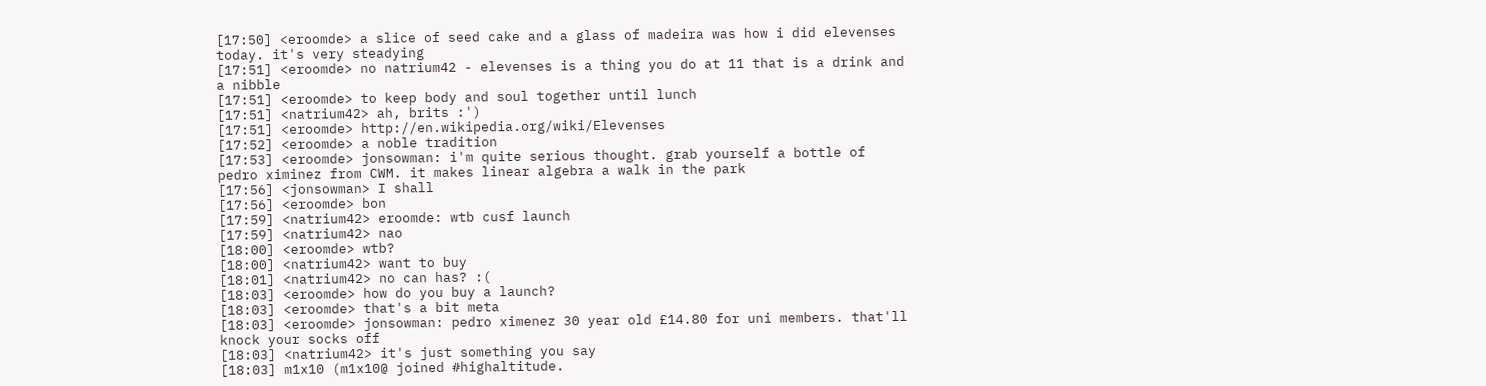[17:50] <eroomde> a slice of seed cake and a glass of madeira was how i did elevenses today. it's very steadying
[17:51] <eroomde> no natrium42 - elevenses is a thing you do at 11 that is a drink and a nibble
[17:51] <eroomde> to keep body and soul together until lunch
[17:51] <natrium42> ah, brits :')
[17:51] <eroomde> http://en.wikipedia.org/wiki/Elevenses
[17:52] <eroomde> a noble tradition
[17:53] <eroomde> jonsowman: i'm quite serious thought. grab yourself a bottle of pedro ximinez from CWM. it makes linear algebra a walk in the park
[17:56] <jonsowman> I shall
[17:56] <eroomde> bon
[17:59] <natrium42> eroomde: wtb cusf launch
[17:59] <natrium42> nao
[18:00] <eroomde> wtb?
[18:00] <natrium42> want to buy
[18:01] <natrium42> no can has? :(
[18:03] <eroomde> how do you buy a launch?
[18:03] <eroomde> that's a bit meta
[18:03] <eroomde> jonsowman: pedro ximenez 30 year old £14.80 for uni members. that'll knock your socks off
[18:03] <natrium42> it's just something you say
[18:03] m1x10 (m1x10@ joined #highaltitude.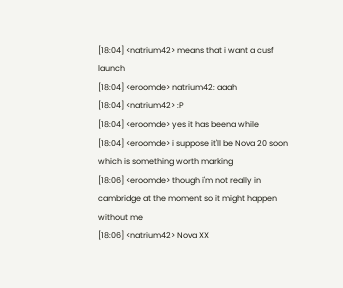[18:04] <natrium42> means that i want a cusf launch
[18:04] <eroomde> natrium42: aaah
[18:04] <natrium42> :P
[18:04] <eroomde> yes it has beena while
[18:04] <eroomde> i suppose it'll be Nova 20 soon which is something worth marking
[18:06] <eroomde> though i'm not really in cambridge at the moment so it might happen without me
[18:06] <natrium42> Nova XX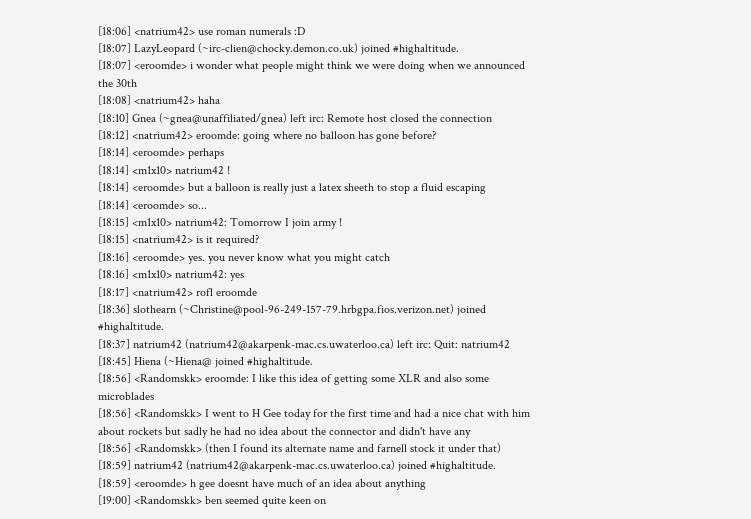[18:06] <natrium42> use roman numerals :D
[18:07] LazyLeopard (~irc-clien@chocky.demon.co.uk) joined #highaltitude.
[18:07] <eroomde> i wonder what people might think we were doing when we announced the 30th
[18:08] <natrium42> haha
[18:10] Gnea (~gnea@unaffiliated/gnea) left irc: Remote host closed the connection
[18:12] <natrium42> eroomde: going where no balloon has gone before?
[18:14] <eroomde> perhaps
[18:14] <m1x10> natrium42 !
[18:14] <eroomde> but a balloon is really just a latex sheeth to stop a fluid escaping
[18:14] <eroomde> so...
[18:15] <m1x10> natrium42: Tomorrow I join army !
[18:15] <natrium42> is it required?
[18:16] <eroomde> yes. you never know what you might catch
[18:16] <m1x10> natrium42: yes
[18:17] <natrium42> rofl eroomde
[18:36] slothearn (~Christine@pool-96-249-157-79.hrbgpa.fios.verizon.net) joined #highaltitude.
[18:37] natrium42 (natrium42@akarpenk-mac.cs.uwaterloo.ca) left irc: Quit: natrium42
[18:45] Hiena (~Hiena@ joined #highaltitude.
[18:56] <Randomskk> eroomde: I like this idea of getting some XLR and also some microblades
[18:56] <Randomskk> I went to H Gee today for the first time and had a nice chat with him about rockets but sadly he had no idea about the connector and didn't have any
[18:56] <Randomskk> (then I found its alternate name and farnell stock it under that)
[18:59] natrium42 (natrium42@akarpenk-mac.cs.uwaterloo.ca) joined #highaltitude.
[18:59] <eroomde> h gee doesnt have much of an idea about anything
[19:00] <Randomskk> ben seemed quite keen on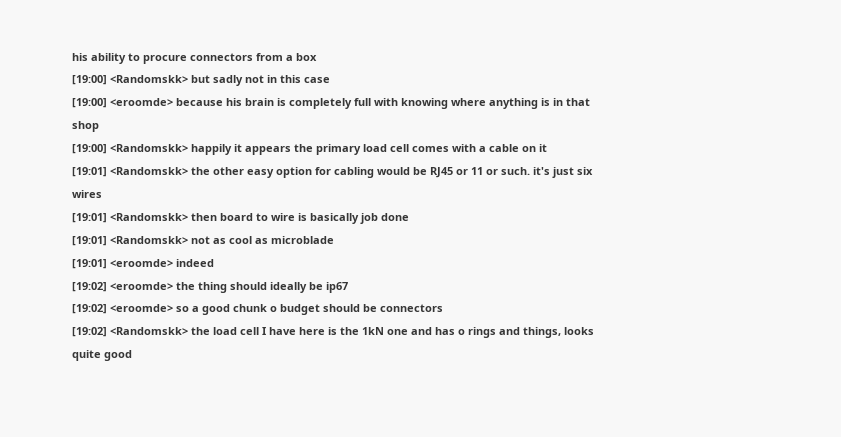his ability to procure connectors from a box
[19:00] <Randomskk> but sadly not in this case
[19:00] <eroomde> because his brain is completely full with knowing where anything is in that shop
[19:00] <Randomskk> happily it appears the primary load cell comes with a cable on it
[19:01] <Randomskk> the other easy option for cabling would be RJ45 or 11 or such. it's just six wires
[19:01] <Randomskk> then board to wire is basically job done
[19:01] <Randomskk> not as cool as microblade
[19:01] <eroomde> indeed
[19:02] <eroomde> the thing should ideally be ip67
[19:02] <eroomde> so a good chunk o budget should be connectors
[19:02] <Randomskk> the load cell I have here is the 1kN one and has o rings and things, looks quite good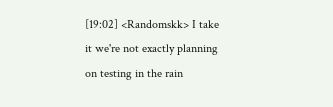[19:02] <Randomskk> I take it we're not exactly planning on testing in the rain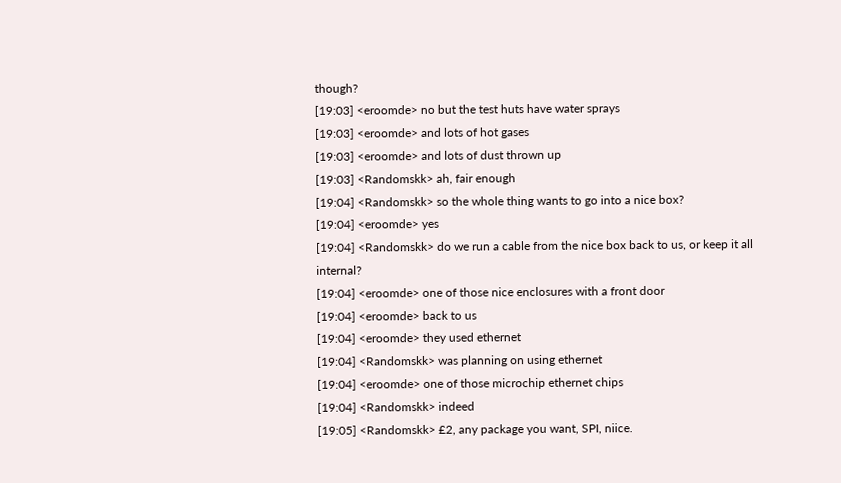though?
[19:03] <eroomde> no but the test huts have water sprays
[19:03] <eroomde> and lots of hot gases
[19:03] <eroomde> and lots of dust thrown up
[19:03] <Randomskk> ah, fair enough
[19:04] <Randomskk> so the whole thing wants to go into a nice box?
[19:04] <eroomde> yes
[19:04] <Randomskk> do we run a cable from the nice box back to us, or keep it all internal?
[19:04] <eroomde> one of those nice enclosures with a front door
[19:04] <eroomde> back to us
[19:04] <eroomde> they used ethernet
[19:04] <Randomskk> was planning on using ethernet
[19:04] <eroomde> one of those microchip ethernet chips
[19:04] <Randomskk> indeed
[19:05] <Randomskk> £2, any package you want, SPI, niice.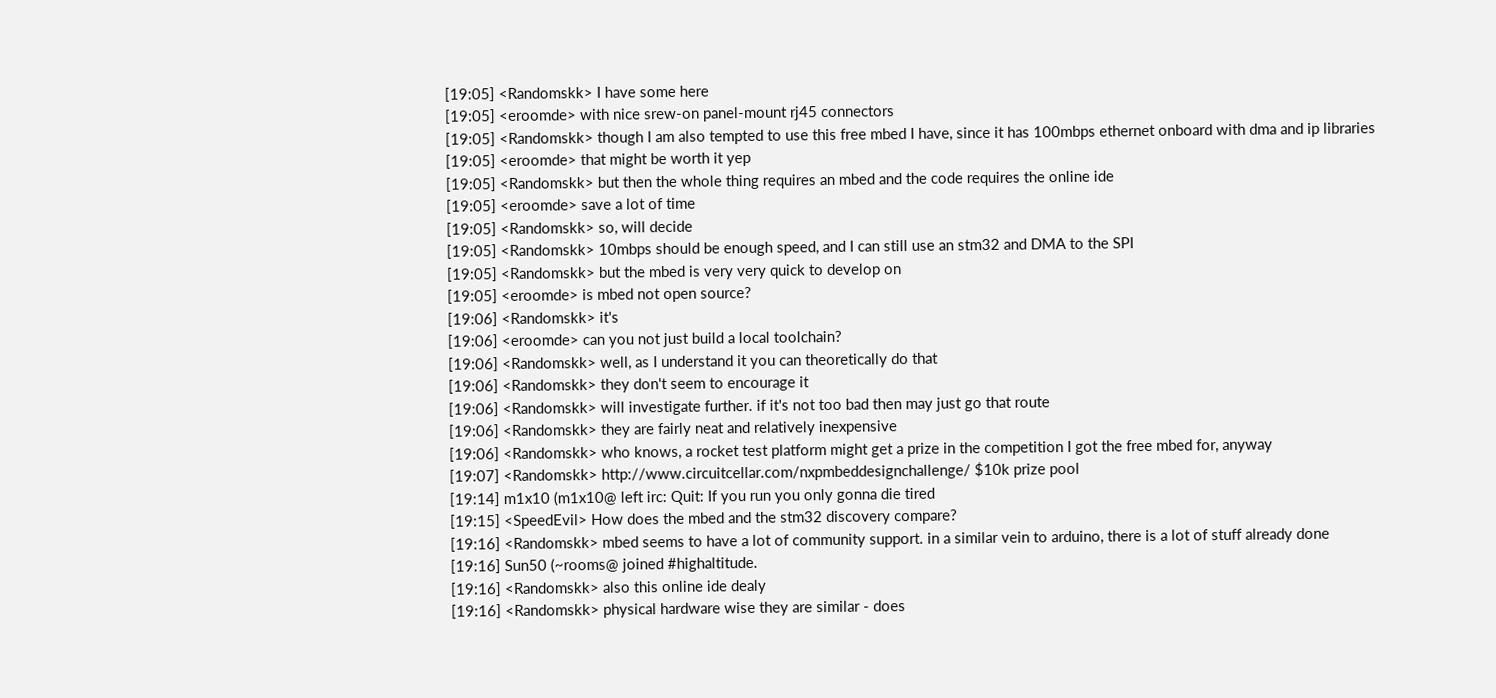[19:05] <Randomskk> I have some here
[19:05] <eroomde> with nice srew-on panel-mount rj45 connectors
[19:05] <Randomskk> though I am also tempted to use this free mbed I have, since it has 100mbps ethernet onboard with dma and ip libraries
[19:05] <eroomde> that might be worth it yep
[19:05] <Randomskk> but then the whole thing requires an mbed and the code requires the online ide
[19:05] <eroomde> save a lot of time
[19:05] <Randomskk> so, will decide
[19:05] <Randomskk> 10mbps should be enough speed, and I can still use an stm32 and DMA to the SPI
[19:05] <Randomskk> but the mbed is very very quick to develop on
[19:05] <eroomde> is mbed not open source?
[19:06] <Randomskk> it's
[19:06] <eroomde> can you not just build a local toolchain?
[19:06] <Randomskk> well, as I understand it you can theoretically do that
[19:06] <Randomskk> they don't seem to encourage it
[19:06] <Randomskk> will investigate further. if it's not too bad then may just go that route
[19:06] <Randomskk> they are fairly neat and relatively inexpensive
[19:06] <Randomskk> who knows, a rocket test platform might get a prize in the competition I got the free mbed for, anyway
[19:07] <Randomskk> http://www.circuitcellar.com/nxpmbeddesignchallenge/ $10k prize pool
[19:14] m1x10 (m1x10@ left irc: Quit: If you run you only gonna die tired
[19:15] <SpeedEvil> How does the mbed and the stm32 discovery compare?
[19:16] <Randomskk> mbed seems to have a lot of community support. in a similar vein to arduino, there is a lot of stuff already done
[19:16] Sun50 (~rooms@ joined #highaltitude.
[19:16] <Randomskk> also this online ide dealy
[19:16] <Randomskk> physical hardware wise they are similar - does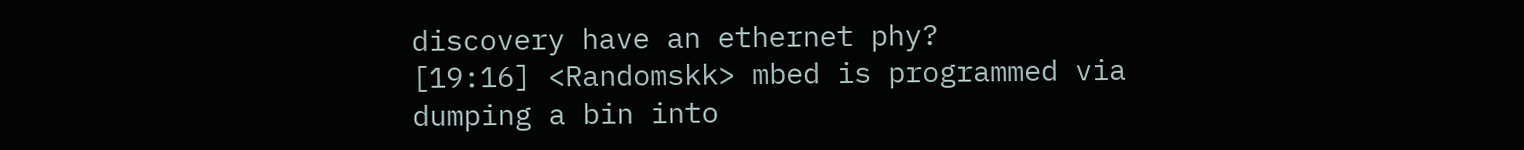discovery have an ethernet phy?
[19:16] <Randomskk> mbed is programmed via dumping a bin into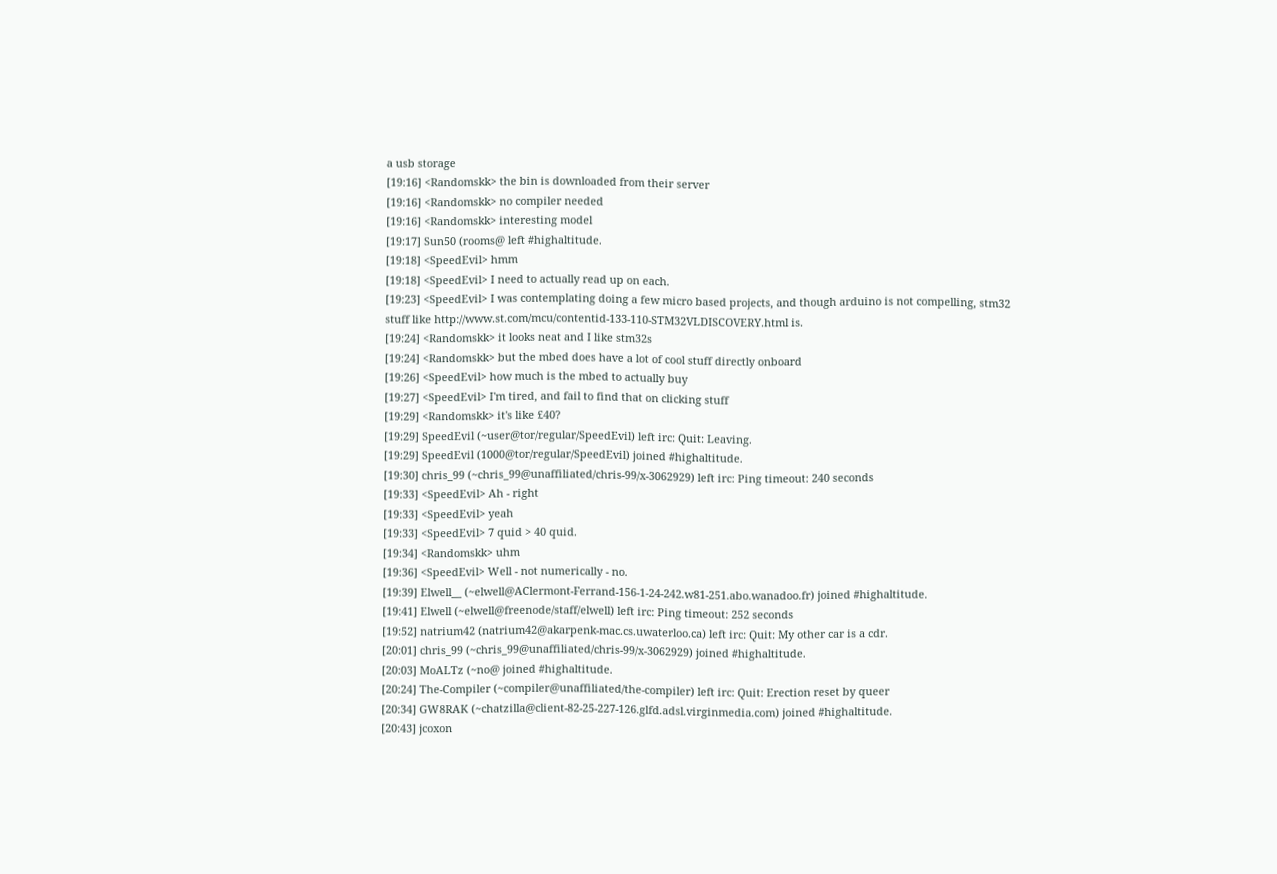a usb storage
[19:16] <Randomskk> the bin is downloaded from their server
[19:16] <Randomskk> no compiler needed
[19:16] <Randomskk> interesting model
[19:17] Sun50 (rooms@ left #highaltitude.
[19:18] <SpeedEvil> hmm
[19:18] <SpeedEvil> I need to actually read up on each.
[19:23] <SpeedEvil> I was contemplating doing a few micro based projects, and though arduino is not compelling, stm32 stuff like http://www.st.com/mcu/contentid-133-110-STM32VLDISCOVERY.html is.
[19:24] <Randomskk> it looks neat and I like stm32s
[19:24] <Randomskk> but the mbed does have a lot of cool stuff directly onboard
[19:26] <SpeedEvil> how much is the mbed to actually buy
[19:27] <SpeedEvil> I'm tired, and fail to find that on clicking stuff
[19:29] <Randomskk> it's like £40?
[19:29] SpeedEvil (~user@tor/regular/SpeedEvil) left irc: Quit: Leaving.
[19:29] SpeedEvil (1000@tor/regular/SpeedEvil) joined #highaltitude.
[19:30] chris_99 (~chris_99@unaffiliated/chris-99/x-3062929) left irc: Ping timeout: 240 seconds
[19:33] <SpeedEvil> Ah - right
[19:33] <SpeedEvil> yeah
[19:33] <SpeedEvil> 7 quid > 40 quid.
[19:34] <Randomskk> uhm
[19:36] <SpeedEvil> Well - not numerically - no.
[19:39] Elwell__ (~elwell@AClermont-Ferrand-156-1-24-242.w81-251.abo.wanadoo.fr) joined #highaltitude.
[19:41] Elwell (~elwell@freenode/staff/elwell) left irc: Ping timeout: 252 seconds
[19:52] natrium42 (natrium42@akarpenk-mac.cs.uwaterloo.ca) left irc: Quit: My other car is a cdr.
[20:01] chris_99 (~chris_99@unaffiliated/chris-99/x-3062929) joined #highaltitude.
[20:03] MoALTz (~no@ joined #highaltitude.
[20:24] The-Compiler (~compiler@unaffiliated/the-compiler) left irc: Quit: Erection reset by queer
[20:34] GW8RAK (~chatzilla@client-82-25-227-126.glfd.adsl.virginmedia.com) joined #highaltitude.
[20:43] jcoxon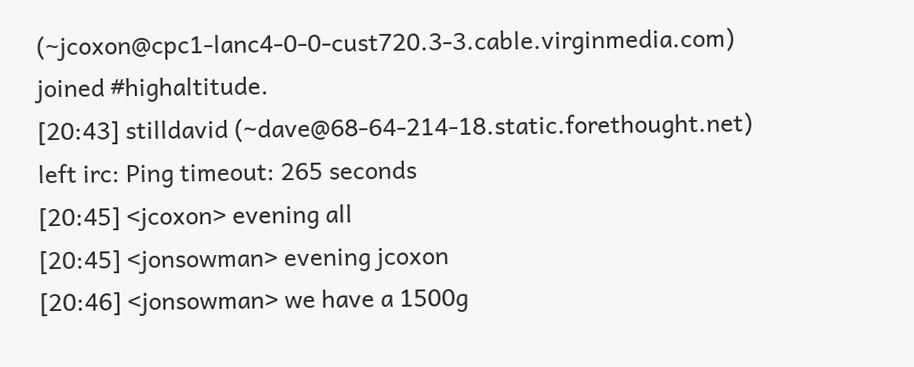(~jcoxon@cpc1-lanc4-0-0-cust720.3-3.cable.virginmedia.com) joined #highaltitude.
[20:43] stilldavid (~dave@68-64-214-18.static.forethought.net) left irc: Ping timeout: 265 seconds
[20:45] <jcoxon> evening all
[20:45] <jonsowman> evening jcoxon
[20:46] <jonsowman> we have a 1500g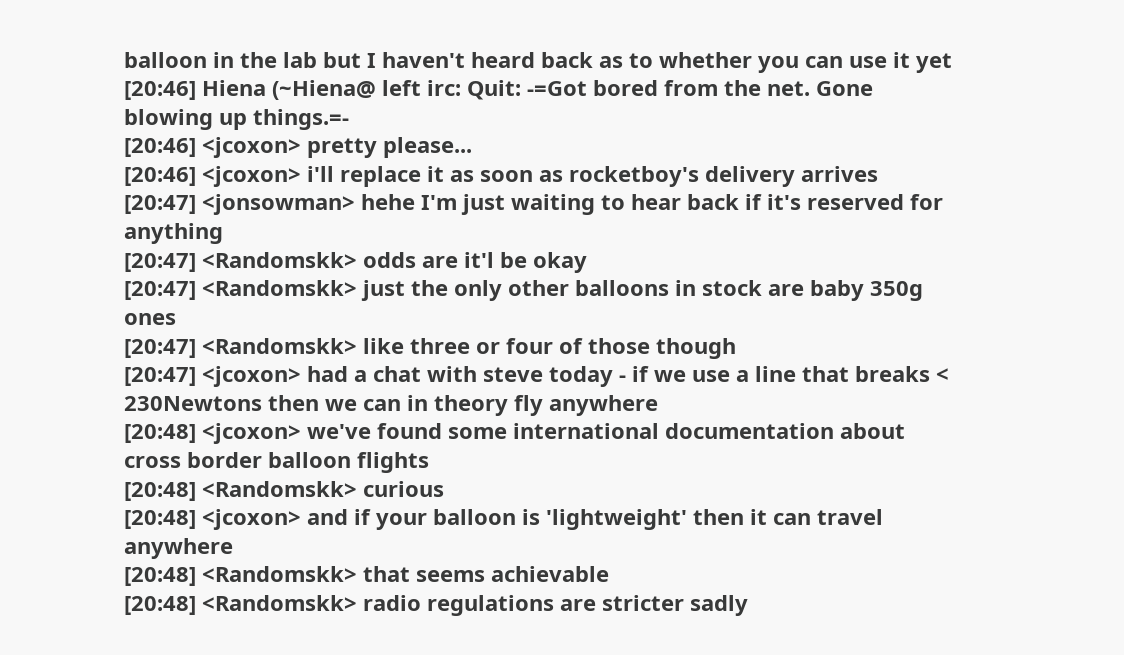balloon in the lab but I haven't heard back as to whether you can use it yet
[20:46] Hiena (~Hiena@ left irc: Quit: -=Got bored from the net. Gone blowing up things.=-
[20:46] <jcoxon> pretty please...
[20:46] <jcoxon> i'll replace it as soon as rocketboy's delivery arrives
[20:47] <jonsowman> hehe I'm just waiting to hear back if it's reserved for anything
[20:47] <Randomskk> odds are it'l be okay
[20:47] <Randomskk> just the only other balloons in stock are baby 350g ones
[20:47] <Randomskk> like three or four of those though
[20:47] <jcoxon> had a chat with steve today - if we use a line that breaks < 230Newtons then we can in theory fly anywhere
[20:48] <jcoxon> we've found some international documentation about cross border balloon flights
[20:48] <Randomskk> curious
[20:48] <jcoxon> and if your balloon is 'lightweight' then it can travel anywhere
[20:48] <Randomskk> that seems achievable
[20:48] <Randomskk> radio regulations are stricter sadly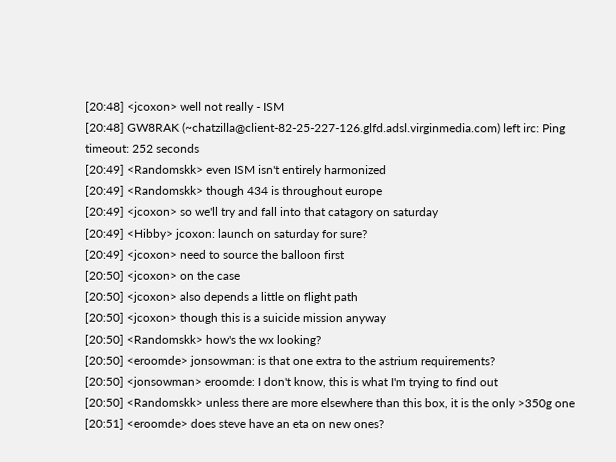[20:48] <jcoxon> well not really - ISM
[20:48] GW8RAK (~chatzilla@client-82-25-227-126.glfd.adsl.virginmedia.com) left irc: Ping timeout: 252 seconds
[20:49] <Randomskk> even ISM isn't entirely harmonized
[20:49] <Randomskk> though 434 is throughout europe
[20:49] <jcoxon> so we'll try and fall into that catagory on saturday
[20:49] <Hibby> jcoxon: launch on saturday for sure?
[20:49] <jcoxon> need to source the balloon first
[20:50] <jcoxon> on the case
[20:50] <jcoxon> also depends a little on flight path
[20:50] <jcoxon> though this is a suicide mission anyway
[20:50] <Randomskk> how's the wx looking?
[20:50] <eroomde> jonsowman: is that one extra to the astrium requirements?
[20:50] <jonsowman> eroomde: I don't know, this is what I'm trying to find out
[20:50] <Randomskk> unless there are more elsewhere than this box, it is the only >350g one
[20:51] <eroomde> does steve have an eta on new ones?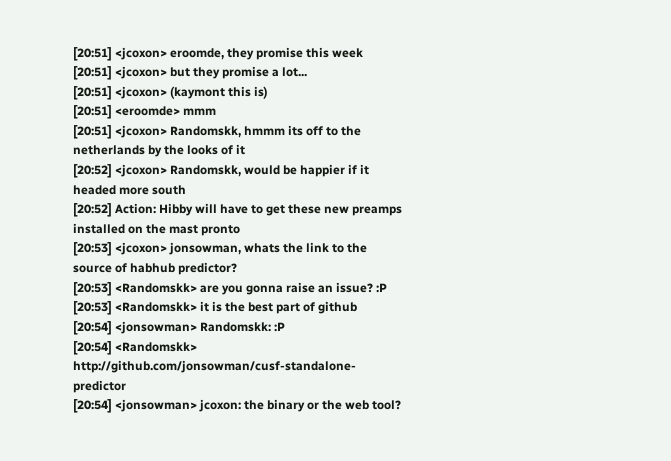[20:51] <jcoxon> eroomde, they promise this week
[20:51] <jcoxon> but they promise a lot...
[20:51] <jcoxon> (kaymont this is)
[20:51] <eroomde> mmm
[20:51] <jcoxon> Randomskk, hmmm its off to the netherlands by the looks of it
[20:52] <jcoxon> Randomskk, would be happier if it headed more south
[20:52] Action: Hibby will have to get these new preamps installed on the mast pronto
[20:53] <jcoxon> jonsowman, whats the link to the source of habhub predictor?
[20:53] <Randomskk> are you gonna raise an issue? :P
[20:53] <Randomskk> it is the best part of github
[20:54] <jonsowman> Randomskk: :P
[20:54] <Randomskk> http://github.com/jonsowman/cusf-standalone-predictor
[20:54] <jonsowman> jcoxon: the binary or the web tool?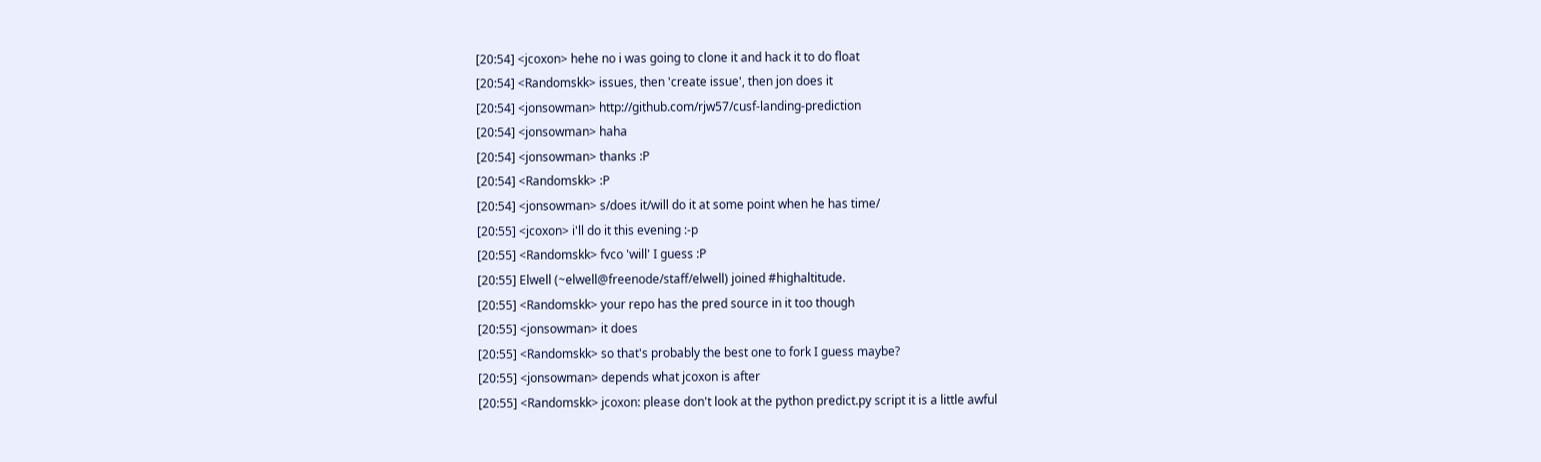[20:54] <jcoxon> hehe no i was going to clone it and hack it to do float
[20:54] <Randomskk> issues, then 'create issue', then jon does it
[20:54] <jonsowman> http://github.com/rjw57/cusf-landing-prediction
[20:54] <jonsowman> haha
[20:54] <jonsowman> thanks :P
[20:54] <Randomskk> :P
[20:54] <jonsowman> s/does it/will do it at some point when he has time/
[20:55] <jcoxon> i'll do it this evening :-p
[20:55] <Randomskk> fvco 'will' I guess :P
[20:55] Elwell (~elwell@freenode/staff/elwell) joined #highaltitude.
[20:55] <Randomskk> your repo has the pred source in it too though
[20:55] <jonsowman> it does
[20:55] <Randomskk> so that's probably the best one to fork I guess maybe?
[20:55] <jonsowman> depends what jcoxon is after
[20:55] <Randomskk> jcoxon: please don't look at the python predict.py script it is a little awful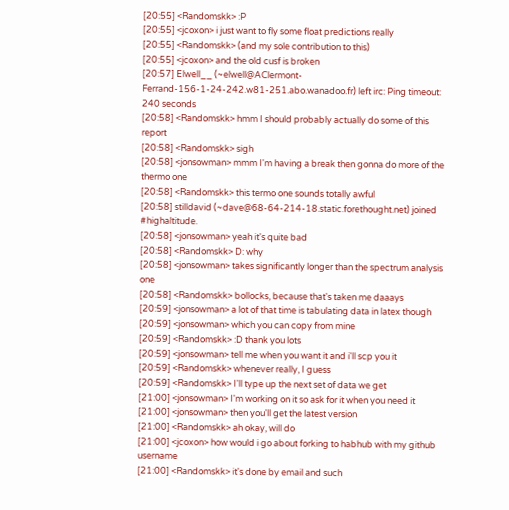[20:55] <Randomskk> :P
[20:55] <jcoxon> i just want to fly some float predictions really
[20:55] <Randomskk> (and my sole contribution to this)
[20:55] <jcoxon> and the old cusf is broken
[20:57] Elwell__ (~elwell@AClermont-Ferrand-156-1-24-242.w81-251.abo.wanadoo.fr) left irc: Ping timeout: 240 seconds
[20:58] <Randomskk> hmm I should probably actually do some of this report
[20:58] <Randomskk> sigh
[20:58] <jonsowman> mmm I'm having a break then gonna do more of the thermo one
[20:58] <Randomskk> this termo one sounds totally awful
[20:58] stilldavid (~dave@68-64-214-18.static.forethought.net) joined #highaltitude.
[20:58] <jonsowman> yeah it's quite bad
[20:58] <Randomskk> D: why
[20:58] <jonsowman> takes significantly longer than the spectrum analysis one
[20:58] <Randomskk> bollocks, because that's taken me daaays
[20:59] <jonsowman> a lot of that time is tabulating data in latex though
[20:59] <jonsowman> which you can copy from mine
[20:59] <Randomskk> :D thank you lots
[20:59] <jonsowman> tell me when you want it and i'll scp you it
[20:59] <Randomskk> whenever really, I guess
[20:59] <Randomskk> I'll type up the next set of data we get
[21:00] <jonsowman> I'm working on it so ask for it when you need it
[21:00] <jonsowman> then you'll get the latest version
[21:00] <Randomskk> ah okay, will do
[21:00] <jcoxon> how would i go about forking to habhub with my github username
[21:00] <Randomskk> it's done by email and such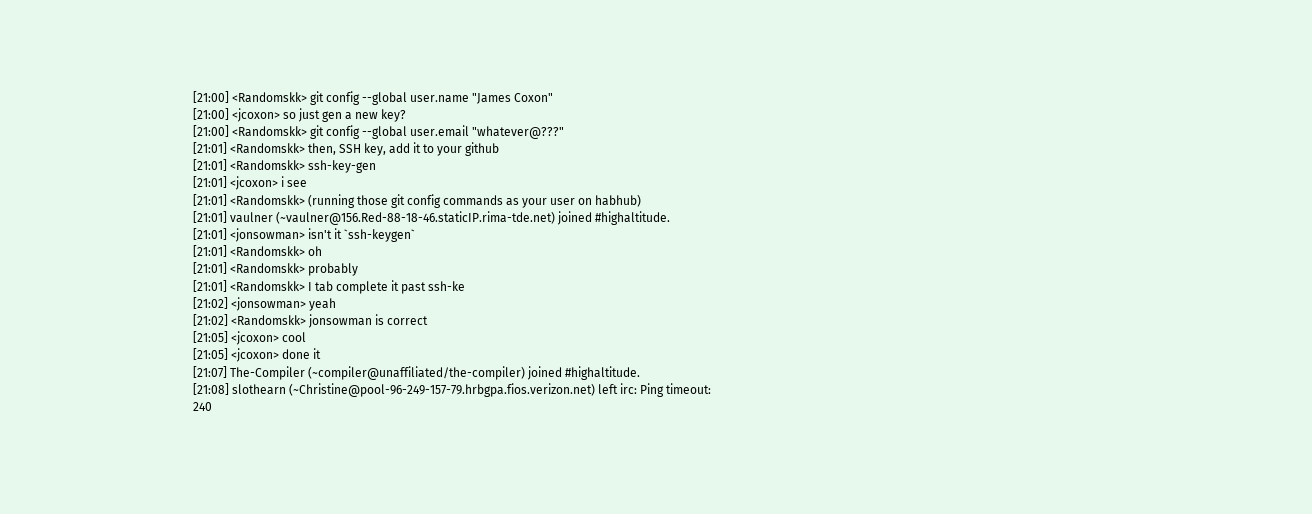[21:00] <Randomskk> git config --global user.name "James Coxon"
[21:00] <jcoxon> so just gen a new key?
[21:00] <Randomskk> git config --global user.email "whatever@???"
[21:01] <Randomskk> then, SSH key, add it to your github
[21:01] <Randomskk> ssh-key-gen
[21:01] <jcoxon> i see
[21:01] <Randomskk> (running those git config commands as your user on habhub)
[21:01] vaulner (~vaulner@156.Red-88-18-46.staticIP.rima-tde.net) joined #highaltitude.
[21:01] <jonsowman> isn't it `ssh-keygen`
[21:01] <Randomskk> oh
[21:01] <Randomskk> probably
[21:01] <Randomskk> I tab complete it past ssh-ke
[21:02] <jonsowman> yeah
[21:02] <Randomskk> jonsowman is correct
[21:05] <jcoxon> cool
[21:05] <jcoxon> done it
[21:07] The-Compiler (~compiler@unaffiliated/the-compiler) joined #highaltitude.
[21:08] slothearn (~Christine@pool-96-249-157-79.hrbgpa.fios.verizon.net) left irc: Ping timeout: 240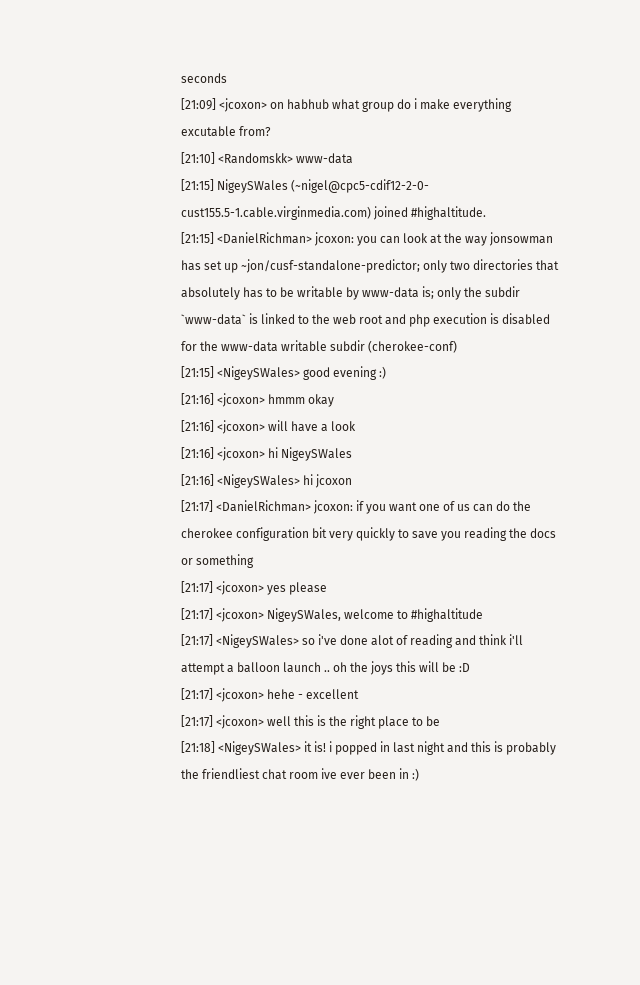seconds
[21:09] <jcoxon> on habhub what group do i make everything excutable from?
[21:10] <Randomskk> www-data
[21:15] NigeySWales (~nigel@cpc5-cdif12-2-0-cust155.5-1.cable.virginmedia.com) joined #highaltitude.
[21:15] <DanielRichman> jcoxon: you can look at the way jonsowman has set up ~jon/cusf-standalone-predictor; only two directories that absolutely has to be writable by www-data is; only the subdir `www-data` is linked to the web root and php execution is disabled for the www-data writable subdir (cherokee-conf)
[21:15] <NigeySWales> good evening :)
[21:16] <jcoxon> hmmm okay
[21:16] <jcoxon> will have a look
[21:16] <jcoxon> hi NigeySWales
[21:16] <NigeySWales> hi jcoxon
[21:17] <DanielRichman> jcoxon: if you want one of us can do the cherokee configuration bit very quickly to save you reading the docs or something
[21:17] <jcoxon> yes please
[21:17] <jcoxon> NigeySWales, welcome to #highaltitude
[21:17] <NigeySWales> so i've done alot of reading and think i'll attempt a balloon launch .. oh the joys this will be :D
[21:17] <jcoxon> hehe - excellent
[21:17] <jcoxon> well this is the right place to be
[21:18] <NigeySWales> it is! i popped in last night and this is probably the friendliest chat room ive ever been in :)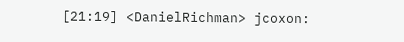[21:19] <DanielRichman> jcoxon: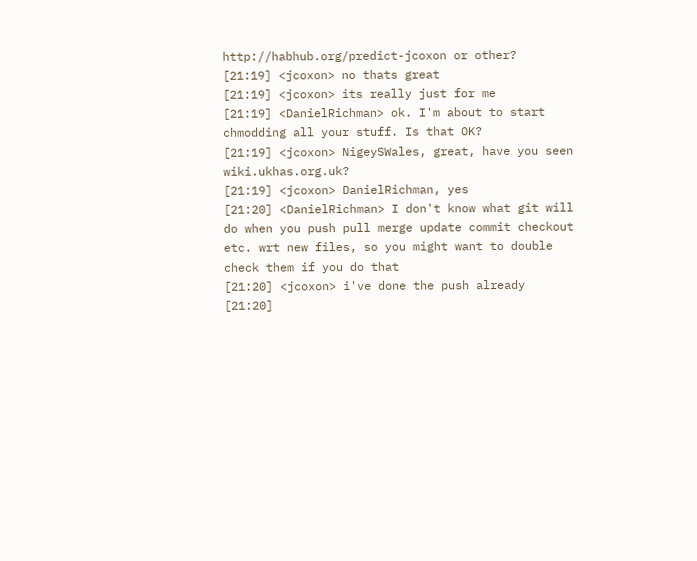http://habhub.org/predict-jcoxon or other?
[21:19] <jcoxon> no thats great
[21:19] <jcoxon> its really just for me
[21:19] <DanielRichman> ok. I'm about to start chmodding all your stuff. Is that OK?
[21:19] <jcoxon> NigeySWales, great, have you seen wiki.ukhas.org.uk?
[21:19] <jcoxon> DanielRichman, yes
[21:20] <DanielRichman> I don't know what git will do when you push pull merge update commit checkout etc. wrt new files, so you might want to double check them if you do that
[21:20] <jcoxon> i've done the push already
[21:20]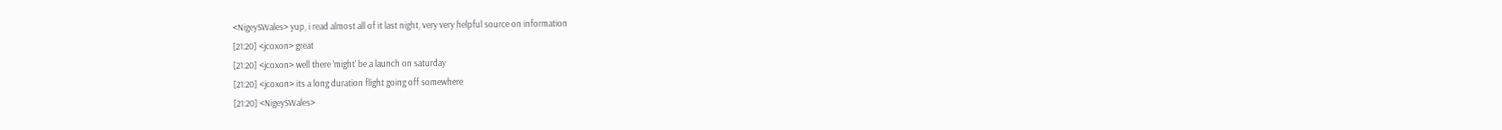<NigeySWales> yup, i read almost all of it last night, very very helpful source on information
[21:20] <jcoxon> great
[21:20] <jcoxon> well there 'might' be a launch on saturday
[21:20] <jcoxon> its a long duration flight going off somewhere
[21:20] <NigeySWales>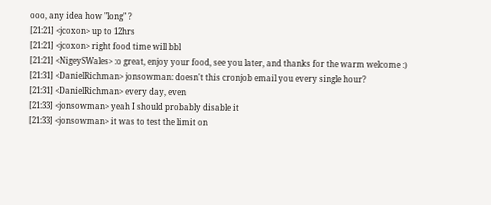ooo, any idea how "long" ?
[21:21] <jcoxon> up to 12hrs
[21:21] <jcoxon> right food time will bbl
[21:21] <NigeySWales> :o great, enjoy your food, see you later, and thanks for the warm welcome :)
[21:31] <DanielRichman> jonsowman: doesn't this cronjob email you every single hour?
[21:31] <DanielRichman> every day, even
[21:33] <jonsowman> yeah I should probably disable it
[21:33] <jonsowman> it was to test the limit on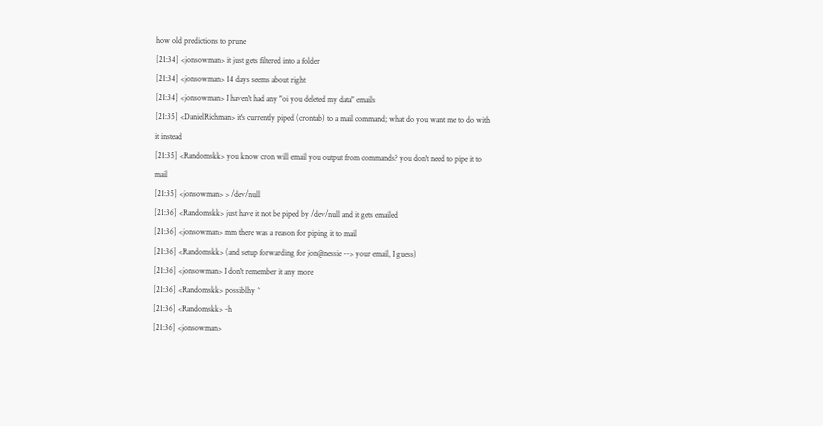how old predictions to prune
[21:34] <jonsowman> it just gets filtered into a folder
[21:34] <jonsowman> 14 days seems about right
[21:34] <jonsowman> I haven't had any "oi you deleted my data" emails
[21:35] <DanielRichman> it's currently piped (crontab) to a mail command; what do you want me to do with it instead
[21:35] <Randomskk> you know cron will email you output from commands? you don't need to pipe it to mail
[21:35] <jonsowman> > /dev/null
[21:36] <Randomskk> just have it not be piped by /dev/null and it gets emailed
[21:36] <jonsowman> mm there was a reason for piping it to mail
[21:36] <Randomskk> (and setup forwarding for jon@nessie --> your email, I guess)
[21:36] <jonsowman> I don't remember it any more
[21:36] <Randomskk> possiblhy ^
[21:36] <Randomskk> -h
[21:36] <jonsowman>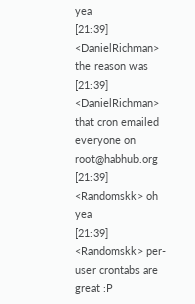yea
[21:39] <DanielRichman> the reason was
[21:39] <DanielRichman> that cron emailed everyone on root@habhub.org
[21:39] <Randomskk> oh yea
[21:39] <Randomskk> per-user crontabs are great :P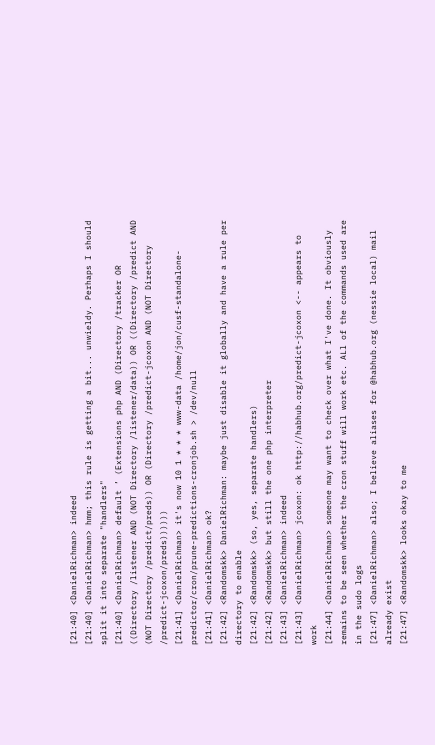[21:40] <DanielRichman> indeed
[21:40] <DanielRichman> hmm; this rule is getting a bit... unwieldy. Perhaps I should split it into separate "handlers"
[21:40] <DanielRichman> default ’ (Extensions php AND (Directory /tracker OR ((Directory /listener AND (NOT Directory /listener/data)) OR ((Directory /predict AND (NOT Directory /predict/preds)) OR (Directory /predict-jcoxon AND (NOT Directory /predict-jcoxon/preds))))))
[21:41] <DanielRichman> it's now 10 1 * * * www-data /home/jon/cusf-standalone-predictor/cron/prune-predictions-cronjob.sh > /dev/null
[21:41] <DanielRichman> ok?
[21:42] <Randomskk> DanielRichman: maybe just disable it globally and have a rule per directory to enable
[21:42] <Randomskk> (so, yes, separate handlers)
[21:42] <Randomskk> but still the one php interpreter
[21:43] <DanielRichman> indeed
[21:43] <DanielRichman> jcoxon: ok http://habhub.org/predict-jcoxon <-- appears to work
[21:44] <DanielRichman> someone may want to check over what I've done. It obviously remains to be seen whether the cron stuff will work etc. ALl of the commands used are in the sudo logs
[21:47] <DanielRichman> also; I believe aliases for @habhub.org (nessie local) mail already exist
[21:47] <Randomskk> looks okay to me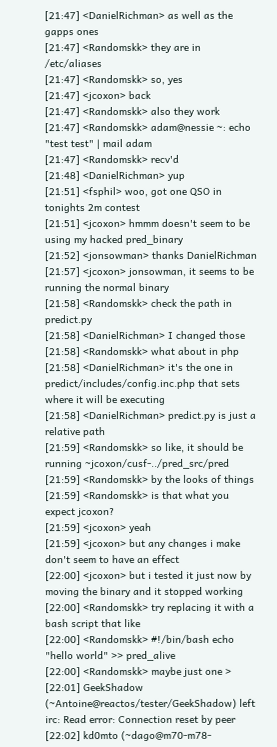[21:47] <DanielRichman> as well as the gapps ones
[21:47] <Randomskk> they are in /etc/aliases
[21:47] <Randomskk> so, yes
[21:47] <jcoxon> back
[21:47] <Randomskk> also they work
[21:47] <Randomskk> adam@nessie ~: echo "test test" | mail adam
[21:47] <Randomskk> recv'd
[21:48] <DanielRichman> yup
[21:51] <fsphil> woo, got one QSO in tonights 2m contest
[21:51] <jcoxon> hmmm doesn't seem to be using my hacked pred_binary
[21:52] <jonsowman> thanks DanielRichman
[21:57] <jcoxon> jonsowman, it seems to be running the normal binary
[21:58] <Randomskk> check the path in predict.py
[21:58] <DanielRichman> I changed those
[21:58] <Randomskk> what about in php
[21:58] <DanielRichman> it's the one in predict/includes/config.inc.php that sets where it will be executing
[21:58] <DanielRichman> predict.py is just a relative path
[21:59] <Randomskk> so like, it should be running ~jcoxon/cusf-../pred_src/pred
[21:59] <Randomskk> by the looks of things
[21:59] <Randomskk> is that what you expect jcoxon?
[21:59] <jcoxon> yeah
[21:59] <jcoxon> but any changes i make don't seem to have an effect
[22:00] <jcoxon> but i tested it just now by moving the binary and it stopped working
[22:00] <Randomskk> try replacing it with a bash script that like
[22:00] <Randomskk> #!/bin/bash echo "hello world" >> pred_alive
[22:00] <Randomskk> maybe just one >
[22:01] GeekShadow (~Antoine@reactos/tester/GeekShadow) left irc: Read error: Connection reset by peer
[22:02] kd0mto (~dago@m70-m78-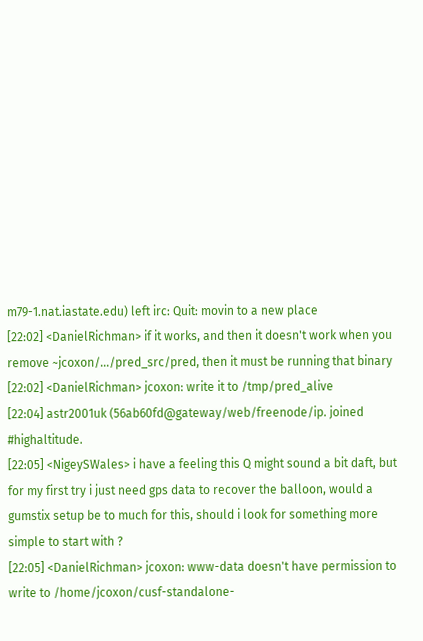m79-1.nat.iastate.edu) left irc: Quit: movin to a new place
[22:02] <DanielRichman> if it works, and then it doesn't work when you remove ~jcoxon/.../pred_src/pred, then it must be running that binary
[22:02] <DanielRichman> jcoxon: write it to /tmp/pred_alive
[22:04] astr2001uk (56ab60fd@gateway/web/freenode/ip. joined #highaltitude.
[22:05] <NigeySWales> i have a feeling this Q might sound a bit daft, but for my first try i just need gps data to recover the balloon, would a gumstix setup be to much for this, should i look for something more simple to start with ?
[22:05] <DanielRichman> jcoxon: www-data doesn't have permission to write to /home/jcoxon/cusf-standalone-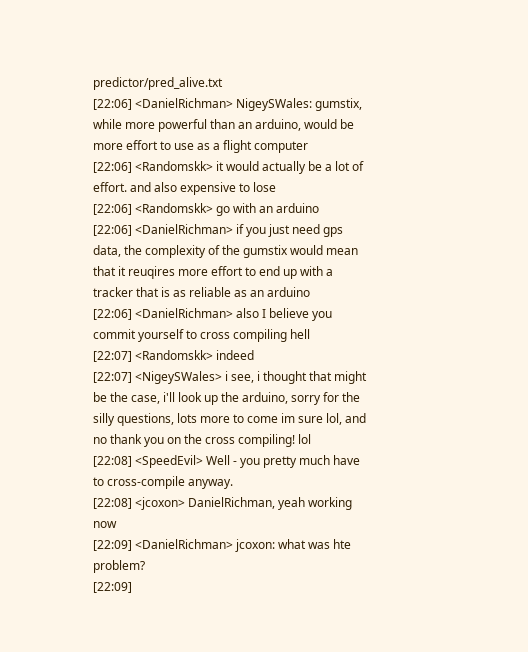predictor/pred_alive.txt
[22:06] <DanielRichman> NigeySWales: gumstix, while more powerful than an arduino, would be more effort to use as a flight computer
[22:06] <Randomskk> it would actually be a lot of effort. and also expensive to lose
[22:06] <Randomskk> go with an arduino
[22:06] <DanielRichman> if you just need gps data, the complexity of the gumstix would mean that it reuqires more effort to end up with a tracker that is as reliable as an arduino
[22:06] <DanielRichman> also I believe you commit yourself to cross compiling hell
[22:07] <Randomskk> indeed
[22:07] <NigeySWales> i see, i thought that might be the case, i'll look up the arduino, sorry for the silly questions, lots more to come im sure lol, and no thank you on the cross compiling! lol
[22:08] <SpeedEvil> Well - you pretty much have to cross-compile anyway.
[22:08] <jcoxon> DanielRichman, yeah working now
[22:09] <DanielRichman> jcoxon: what was hte problem?
[22:09]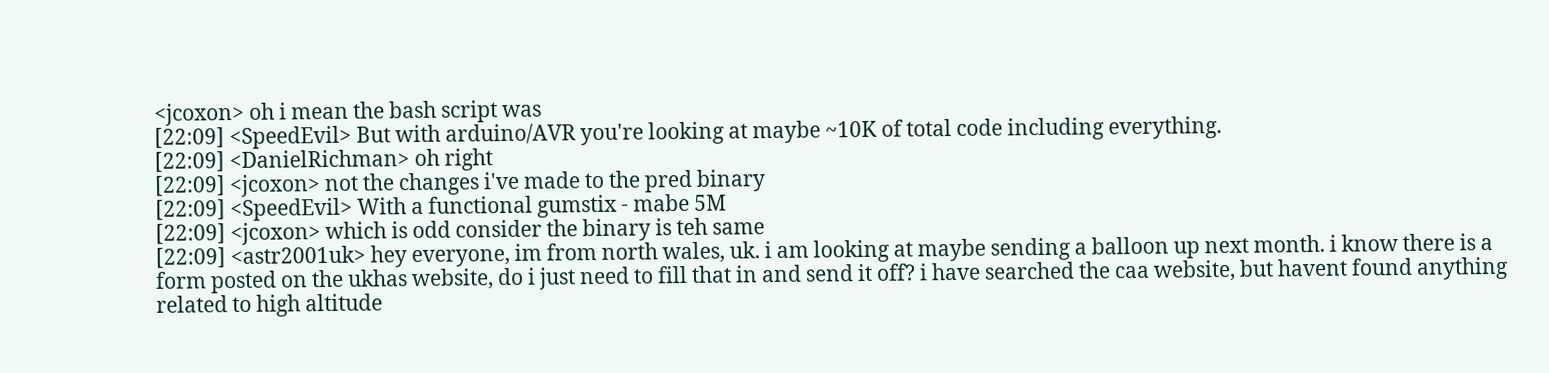<jcoxon> oh i mean the bash script was
[22:09] <SpeedEvil> But with arduino/AVR you're looking at maybe ~10K of total code including everything.
[22:09] <DanielRichman> oh right
[22:09] <jcoxon> not the changes i've made to the pred binary
[22:09] <SpeedEvil> With a functional gumstix - mabe 5M
[22:09] <jcoxon> which is odd consider the binary is teh same
[22:09] <astr2001uk> hey everyone, im from north wales, uk. i am looking at maybe sending a balloon up next month. i know there is a form posted on the ukhas website, do i just need to fill that in and send it off? i have searched the caa website, but havent found anything related to high altitude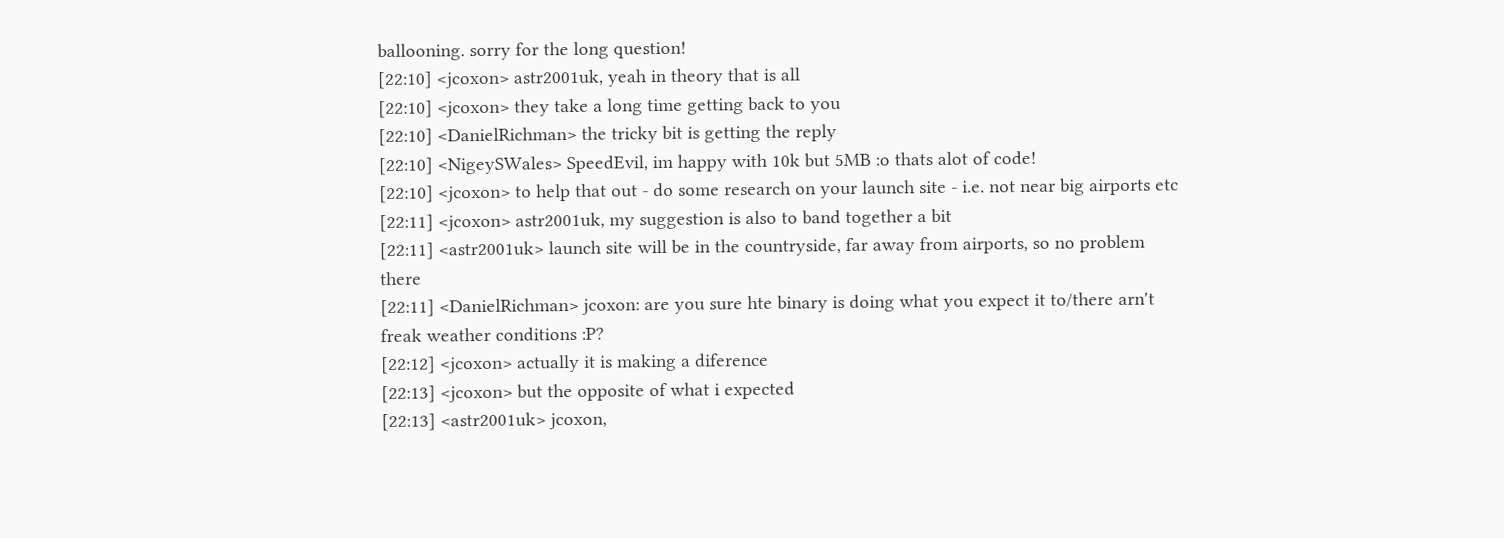ballooning. sorry for the long question!
[22:10] <jcoxon> astr2001uk, yeah in theory that is all
[22:10] <jcoxon> they take a long time getting back to you
[22:10] <DanielRichman> the tricky bit is getting the reply
[22:10] <NigeySWales> SpeedEvil, im happy with 10k but 5MB :o thats alot of code!
[22:10] <jcoxon> to help that out - do some research on your launch site - i.e. not near big airports etc
[22:11] <jcoxon> astr2001uk, my suggestion is also to band together a bit
[22:11] <astr2001uk> launch site will be in the countryside, far away from airports, so no problem there
[22:11] <DanielRichman> jcoxon: are you sure hte binary is doing what you expect it to/there arn't freak weather conditions :P?
[22:12] <jcoxon> actually it is making a diference
[22:13] <jcoxon> but the opposite of what i expected
[22:13] <astr2001uk> jcoxon,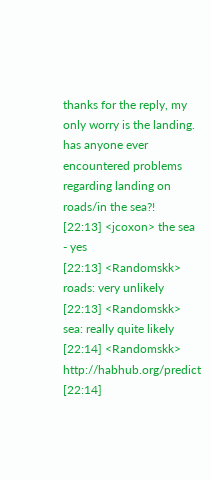thanks for the reply, my only worry is the landing. has anyone ever encountered problems regarding landing on roads/in the sea?!
[22:13] <jcoxon> the sea - yes
[22:13] <Randomskk> roads: very unlikely
[22:13] <Randomskk> sea: really quite likely
[22:14] <Randomskk> http://habhub.org/predict
[22:14]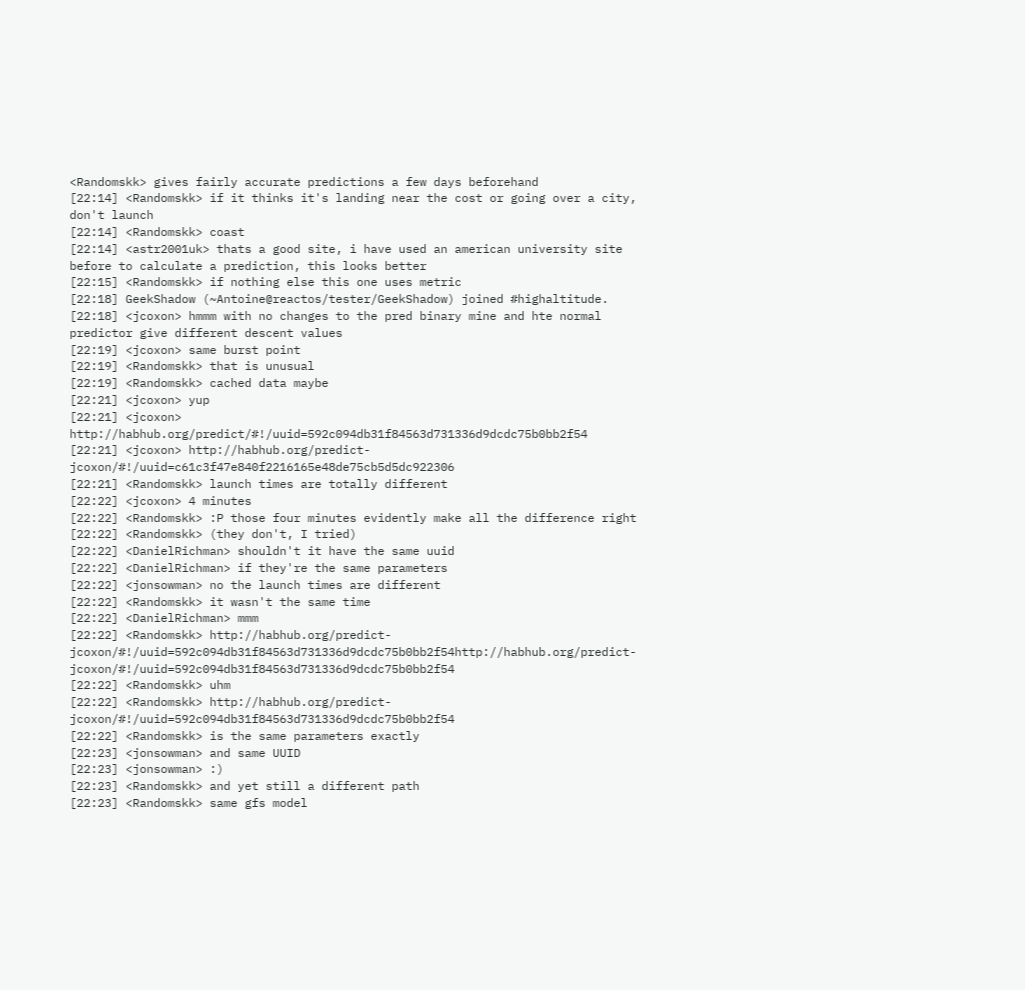<Randomskk> gives fairly accurate predictions a few days beforehand
[22:14] <Randomskk> if it thinks it's landing near the cost or going over a city, don't launch
[22:14] <Randomskk> coast
[22:14] <astr2001uk> thats a good site, i have used an american university site before to calculate a prediction, this looks better
[22:15] <Randomskk> if nothing else this one uses metric
[22:18] GeekShadow (~Antoine@reactos/tester/GeekShadow) joined #highaltitude.
[22:18] <jcoxon> hmmm with no changes to the pred binary mine and hte normal predictor give different descent values
[22:19] <jcoxon> same burst point
[22:19] <Randomskk> that is unusual
[22:19] <Randomskk> cached data maybe
[22:21] <jcoxon> yup
[22:21] <jcoxon> http://habhub.org/predict/#!/uuid=592c094db31f84563d731336d9dcdc75b0bb2f54
[22:21] <jcoxon> http://habhub.org/predict-jcoxon/#!/uuid=c61c3f47e840f2216165e48de75cb5d5dc922306
[22:21] <Randomskk> launch times are totally different
[22:22] <jcoxon> 4 minutes
[22:22] <Randomskk> :P those four minutes evidently make all the difference right
[22:22] <Randomskk> (they don't, I tried)
[22:22] <DanielRichman> shouldn't it have the same uuid
[22:22] <DanielRichman> if they're the same parameters
[22:22] <jonsowman> no the launch times are different
[22:22] <Randomskk> it wasn't the same time
[22:22] <DanielRichman> mmm
[22:22] <Randomskk> http://habhub.org/predict-jcoxon/#!/uuid=592c094db31f84563d731336d9dcdc75b0bb2f54http://habhub.org/predict-jcoxon/#!/uuid=592c094db31f84563d731336d9dcdc75b0bb2f54
[22:22] <Randomskk> uhm
[22:22] <Randomskk> http://habhub.org/predict-jcoxon/#!/uuid=592c094db31f84563d731336d9dcdc75b0bb2f54
[22:22] <Randomskk> is the same parameters exactly
[22:23] <jonsowman> and same UUID
[22:23] <jonsowman> :)
[22:23] <Randomskk> and yet still a different path
[22:23] <Randomskk> same gfs model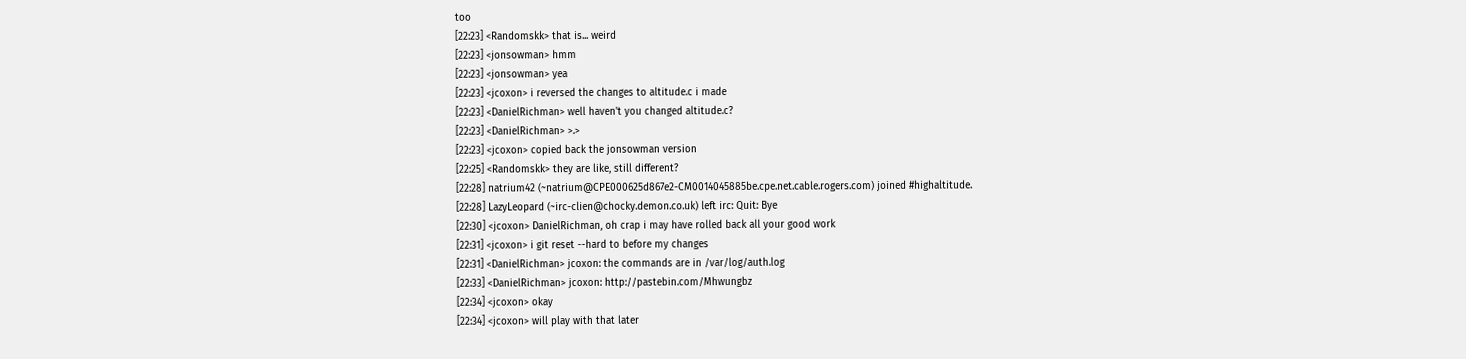too
[22:23] <Randomskk> that is... weird
[22:23] <jonsowman> hmm
[22:23] <jonsowman> yea
[22:23] <jcoxon> i reversed the changes to altitude.c i made
[22:23] <DanielRichman> well haven't you changed altitude.c?
[22:23] <DanielRichman> >.>
[22:23] <jcoxon> copied back the jonsowman version
[22:25] <Randomskk> they are like, still different?
[22:28] natrium42 (~natrium@CPE000625d867e2-CM0014045885be.cpe.net.cable.rogers.com) joined #highaltitude.
[22:28] LazyLeopard (~irc-clien@chocky.demon.co.uk) left irc: Quit: Bye
[22:30] <jcoxon> DanielRichman, oh crap i may have rolled back all your good work
[22:31] <jcoxon> i git reset --hard to before my changes
[22:31] <DanielRichman> jcoxon: the commands are in /var/log/auth.log
[22:33] <DanielRichman> jcoxon: http://pastebin.com/Mhwungbz
[22:34] <jcoxon> okay
[22:34] <jcoxon> will play with that later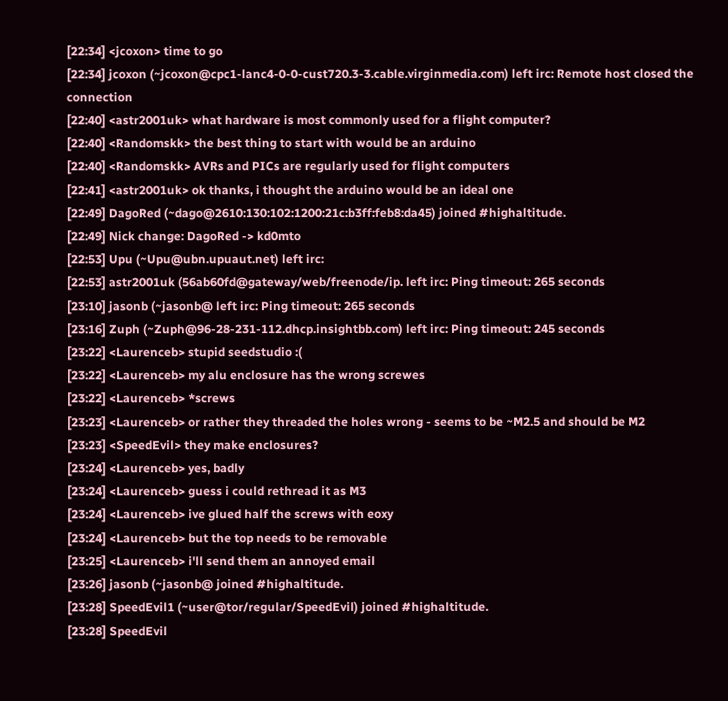[22:34] <jcoxon> time to go
[22:34] jcoxon (~jcoxon@cpc1-lanc4-0-0-cust720.3-3.cable.virginmedia.com) left irc: Remote host closed the connection
[22:40] <astr2001uk> what hardware is most commonly used for a flight computer?
[22:40] <Randomskk> the best thing to start with would be an arduino
[22:40] <Randomskk> AVRs and PICs are regularly used for flight computers
[22:41] <astr2001uk> ok thanks, i thought the arduino would be an ideal one
[22:49] DagoRed (~dago@2610:130:102:1200:21c:b3ff:feb8:da45) joined #highaltitude.
[22:49] Nick change: DagoRed -> kd0mto
[22:53] Upu (~Upu@ubn.upuaut.net) left irc:
[22:53] astr2001uk (56ab60fd@gateway/web/freenode/ip. left irc: Ping timeout: 265 seconds
[23:10] jasonb (~jasonb@ left irc: Ping timeout: 265 seconds
[23:16] Zuph (~Zuph@96-28-231-112.dhcp.insightbb.com) left irc: Ping timeout: 245 seconds
[23:22] <Laurenceb> stupid seedstudio :(
[23:22] <Laurenceb> my alu enclosure has the wrong screwes
[23:22] <Laurenceb> *screws
[23:23] <Laurenceb> or rather they threaded the holes wrong - seems to be ~M2.5 and should be M2
[23:23] <SpeedEvil> they make enclosures?
[23:24] <Laurenceb> yes, badly
[23:24] <Laurenceb> guess i could rethread it as M3
[23:24] <Laurenceb> ive glued half the screws with eoxy
[23:24] <Laurenceb> but the top needs to be removable
[23:25] <Laurenceb> i'll send them an annoyed email
[23:26] jasonb (~jasonb@ joined #highaltitude.
[23:28] SpeedEvil1 (~user@tor/regular/SpeedEvil) joined #highaltitude.
[23:28] SpeedEvil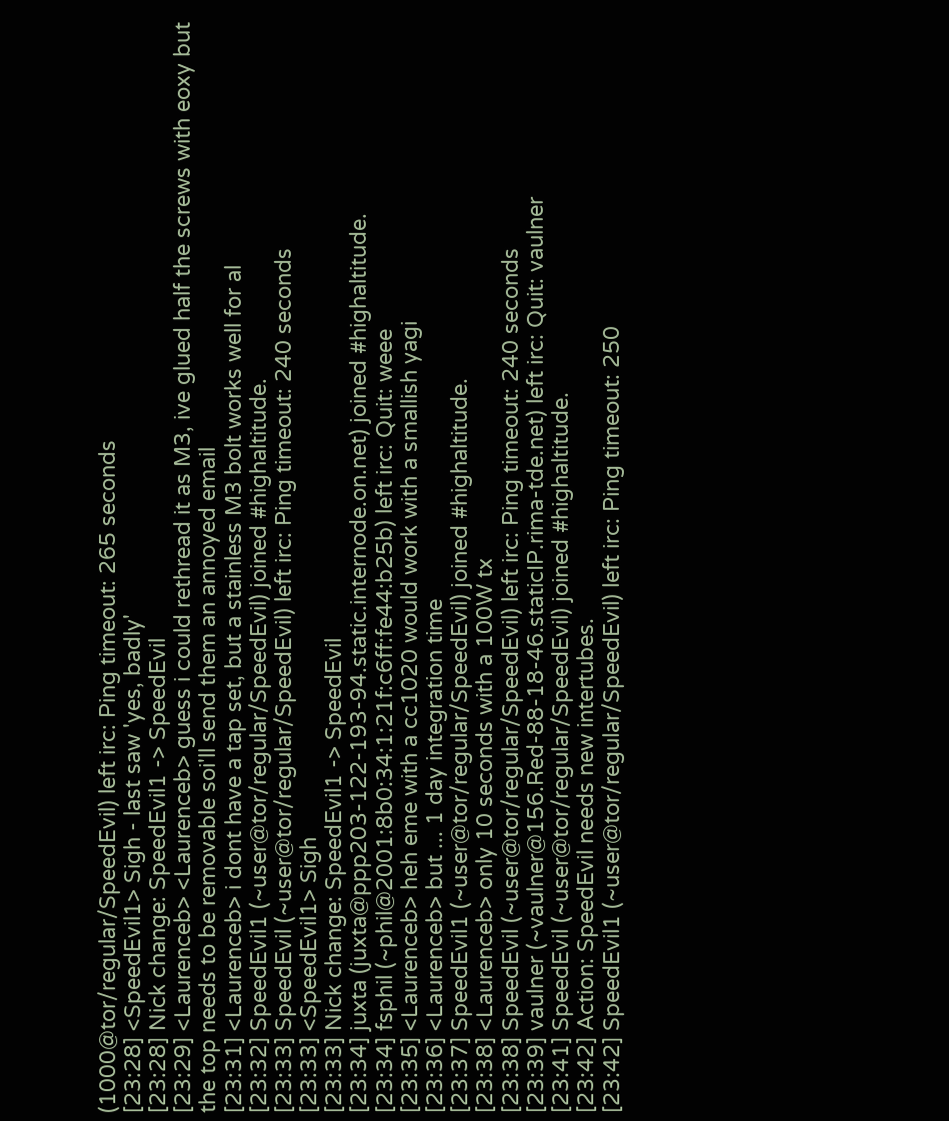(1000@tor/regular/SpeedEvil) left irc: Ping timeout: 265 seconds
[23:28] <SpeedEvil1> Sigh - last saw 'yes, badly'
[23:28] Nick change: SpeedEvil1 -> SpeedEvil
[23:29] <Laurenceb> <Laurenceb> guess i could rethread it as M3, ive glued half the screws with eoxy but the top needs to be removable soi'll send them an annoyed email
[23:31] <Laurenceb> i dont have a tap set, but a stainless M3 bolt works well for al
[23:32] SpeedEvil1 (~user@tor/regular/SpeedEvil) joined #highaltitude.
[23:33] SpeedEvil (~user@tor/regular/SpeedEvil) left irc: Ping timeout: 240 seconds
[23:33] <SpeedEvil1> Sigh
[23:33] Nick change: SpeedEvil1 -> SpeedEvil
[23:34] juxta (juxta@ppp203-122-193-94.static.internode.on.net) joined #highaltitude.
[23:34] fsphil (~phil@2001:8b0:34:1:21f:c6ff:fe44:b25b) left irc: Quit: weee
[23:35] <Laurenceb> heh eme with a cc1020 would work with a smallish yagi
[23:36] <Laurenceb> but ... 1 day integration time
[23:37] SpeedEvil1 (~user@tor/regular/SpeedEvil) joined #highaltitude.
[23:38] <Laurenceb> only 10 seconds with a 100W tx
[23:38] SpeedEvil (~user@tor/regular/SpeedEvil) left irc: Ping timeout: 240 seconds
[23:39] vaulner (~vaulner@156.Red-88-18-46.staticIP.rima-tde.net) left irc: Quit: vaulner
[23:41] SpeedEvil (~user@tor/regular/SpeedEvil) joined #highaltitude.
[23:42] Action: SpeedEvil needs new intertubes.
[23:42] SpeedEvil1 (~user@tor/regular/SpeedEvil) left irc: Ping timeout: 250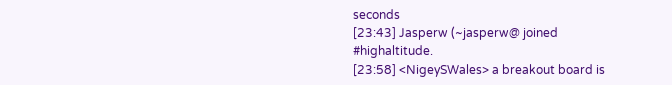seconds
[23:43] Jasperw (~jasperw@ joined #highaltitude.
[23:58] <NigeySWales> a breakout board is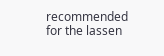recommended for the lassen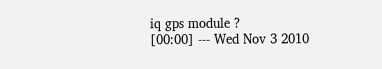iq gps module ?
[00:00] --- Wed Nov 3 2010